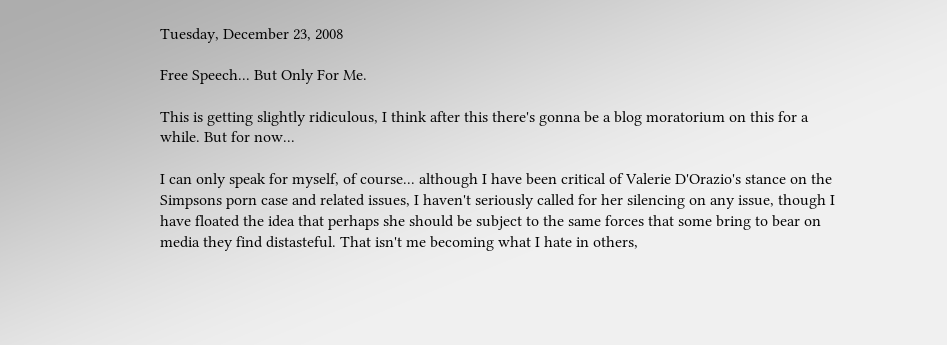Tuesday, December 23, 2008

Free Speech... But Only For Me.

This is getting slightly ridiculous, I think after this there's gonna be a blog moratorium on this for a while. But for now...

I can only speak for myself, of course... although I have been critical of Valerie D'Orazio's stance on the Simpsons porn case and related issues, I haven't seriously called for her silencing on any issue, though I have floated the idea that perhaps she should be subject to the same forces that some bring to bear on media they find distasteful. That isn't me becoming what I hate in others,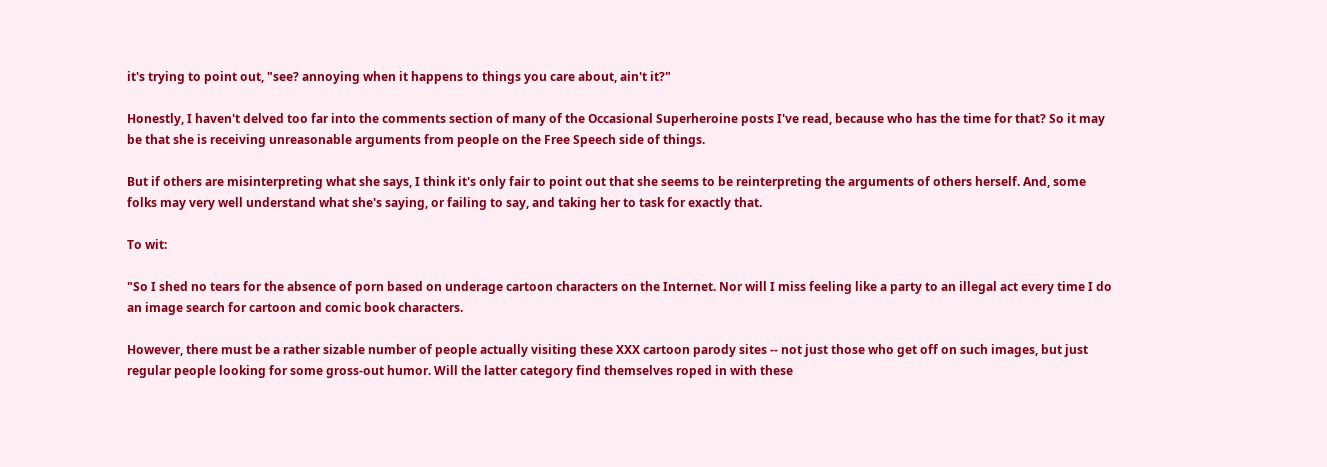it's trying to point out, "see? annoying when it happens to things you care about, ain't it?"

Honestly, I haven't delved too far into the comments section of many of the Occasional Superheroine posts I've read, because who has the time for that? So it may be that she is receiving unreasonable arguments from people on the Free Speech side of things.

But if others are misinterpreting what she says, I think it's only fair to point out that she seems to be reinterpreting the arguments of others herself. And, some folks may very well understand what she's saying, or failing to say, and taking her to task for exactly that.

To wit:

"So I shed no tears for the absence of porn based on underage cartoon characters on the Internet. Nor will I miss feeling like a party to an illegal act every time I do an image search for cartoon and comic book characters.

However, there must be a rather sizable number of people actually visiting these XXX cartoon parody sites -- not just those who get off on such images, but just regular people looking for some gross-out humor. Will the latter category find themselves roped in with these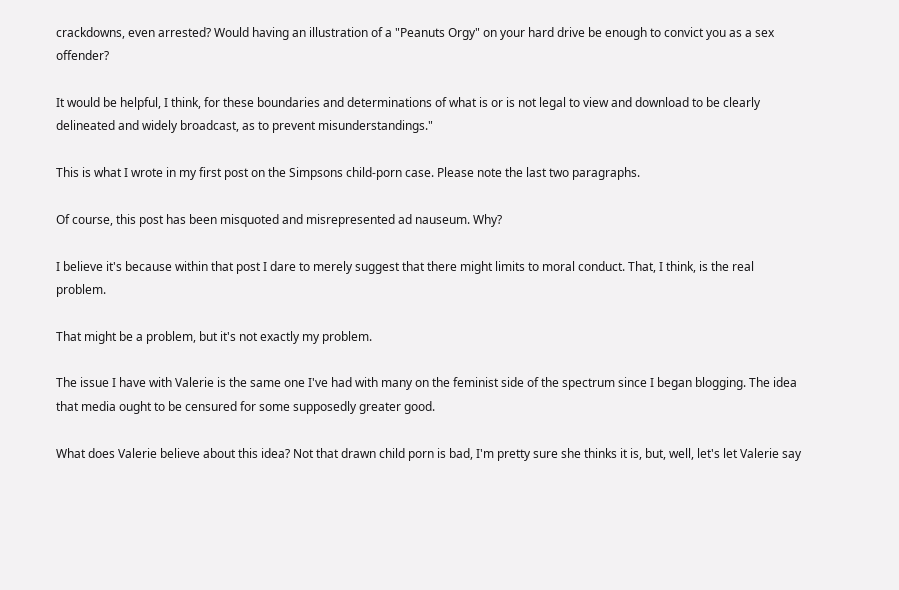crackdowns, even arrested? Would having an illustration of a "Peanuts Orgy" on your hard drive be enough to convict you as a sex offender?

It would be helpful, I think, for these boundaries and determinations of what is or is not legal to view and download to be clearly delineated and widely broadcast, as to prevent misunderstandings."

This is what I wrote in my first post on the Simpsons child-porn case. Please note the last two paragraphs.

Of course, this post has been misquoted and misrepresented ad nauseum. Why?

I believe it's because within that post I dare to merely suggest that there might limits to moral conduct. That, I think, is the real problem.

That might be a problem, but it's not exactly my problem.

The issue I have with Valerie is the same one I've had with many on the feminist side of the spectrum since I began blogging. The idea that media ought to be censured for some supposedly greater good.

What does Valerie believe about this idea? Not that drawn child porn is bad, I'm pretty sure she thinks it is, but, well, let's let Valerie say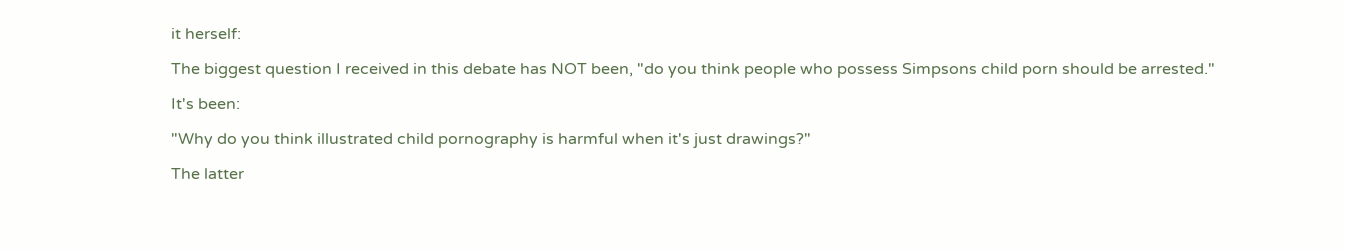it herself:

The biggest question I received in this debate has NOT been, "do you think people who possess Simpsons child porn should be arrested."

It's been:

"Why do you think illustrated child pornography is harmful when it's just drawings?"

The latter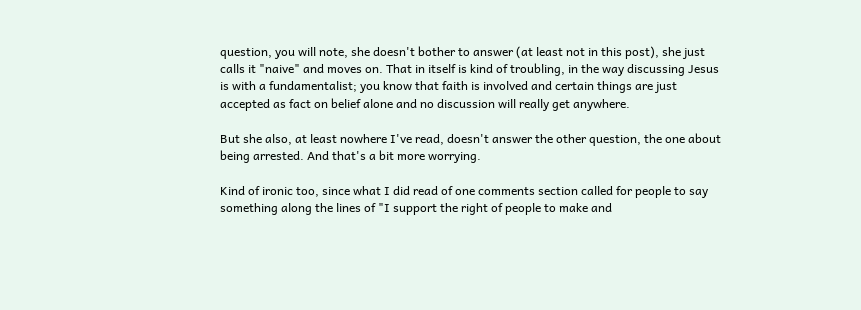question, you will note, she doesn't bother to answer (at least not in this post), she just calls it "naive" and moves on. That in itself is kind of troubling, in the way discussing Jesus is with a fundamentalist; you know that faith is involved and certain things are just accepted as fact on belief alone and no discussion will really get anywhere.

But she also, at least nowhere I've read, doesn't answer the other question, the one about being arrested. And that's a bit more worrying.

Kind of ironic too, since what I did read of one comments section called for people to say something along the lines of "I support the right of people to make and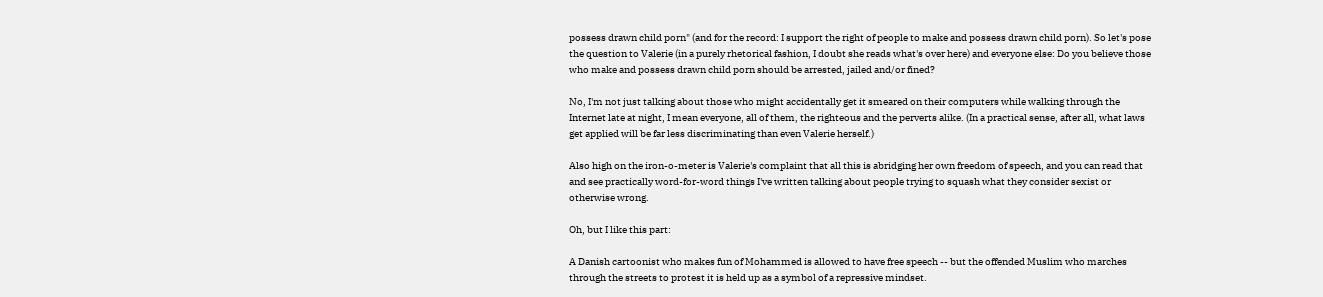possess drawn child porn" (and for the record: I support the right of people to make and possess drawn child porn). So let's pose the question to Valerie (in a purely rhetorical fashion, I doubt she reads what's over here) and everyone else: Do you believe those who make and possess drawn child porn should be arrested, jailed and/or fined?

No, I'm not just talking about those who might accidentally get it smeared on their computers while walking through the Internet late at night, I mean everyone, all of them, the righteous and the perverts alike. (In a practical sense, after all, what laws get applied will be far less discriminating than even Valerie herself.)

Also high on the iron-o-meter is Valerie's complaint that all this is abridging her own freedom of speech, and you can read that and see practically word-for-word things I've written talking about people trying to squash what they consider sexist or otherwise wrong.

Oh, but I like this part:

A Danish cartoonist who makes fun of Mohammed is allowed to have free speech -- but the offended Muslim who marches through the streets to protest it is held up as a symbol of a repressive mindset.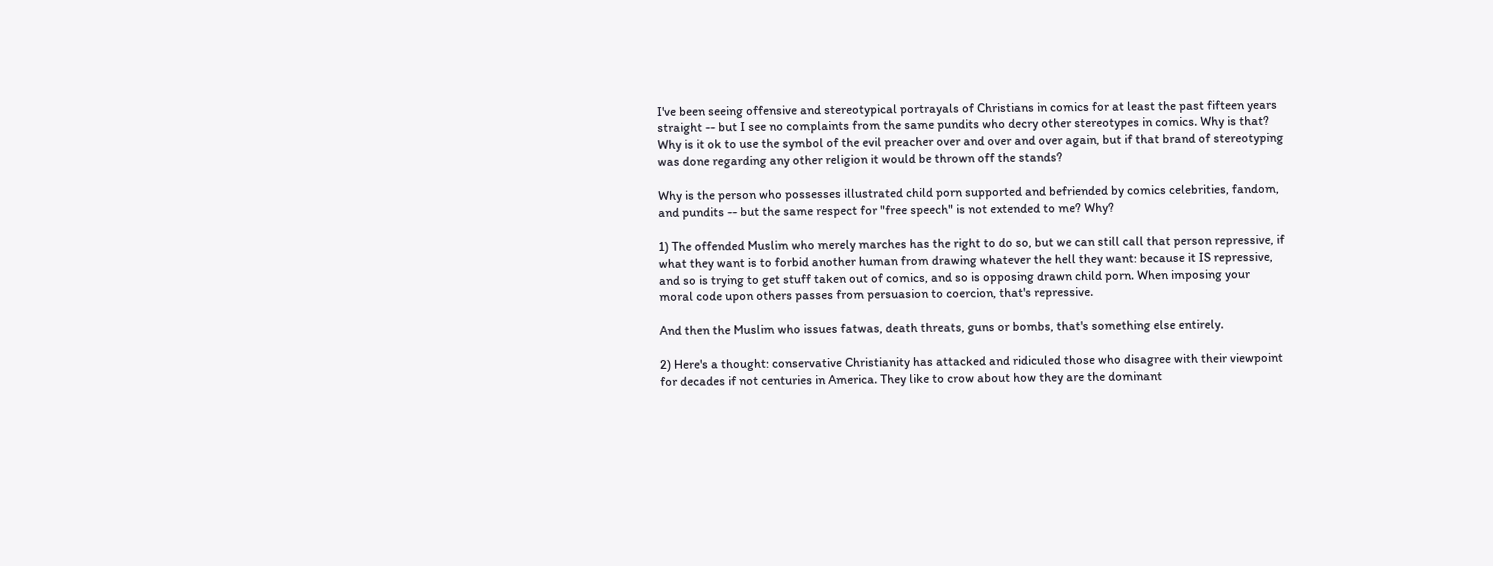I've been seeing offensive and stereotypical portrayals of Christians in comics for at least the past fifteen years straight -- but I see no complaints from the same pundits who decry other stereotypes in comics. Why is that? Why is it ok to use the symbol of the evil preacher over and over and over again, but if that brand of stereotyping was done regarding any other religion it would be thrown off the stands?

Why is the person who possesses illustrated child porn supported and befriended by comics celebrities, fandom, and pundits -- but the same respect for "free speech" is not extended to me? Why?

1) The offended Muslim who merely marches has the right to do so, but we can still call that person repressive, if what they want is to forbid another human from drawing whatever the hell they want: because it IS repressive, and so is trying to get stuff taken out of comics, and so is opposing drawn child porn. When imposing your moral code upon others passes from persuasion to coercion, that's repressive.

And then the Muslim who issues fatwas, death threats, guns or bombs, that's something else entirely.

2) Here's a thought: conservative Christianity has attacked and ridiculed those who disagree with their viewpoint for decades if not centuries in America. They like to crow about how they are the dominant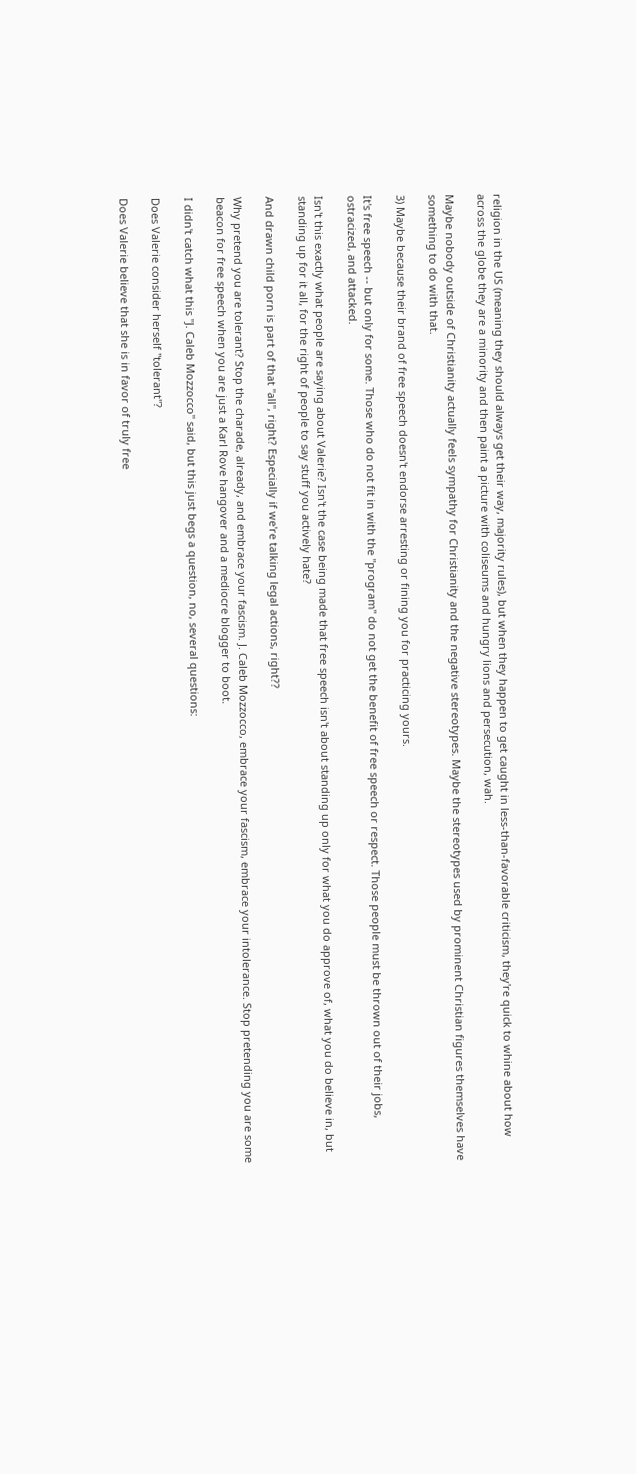religion in the US (meaning they should always get their way, majority rules), but when they happen to get caught in less-than-favorable criticism, they're quick to whine about how across the globe they are a minority and then paint a picture with coliseums and hungry lions and persecution, wah.

Maybe nobody outside of Christianity actually feels sympathy for Christianity and the negative stereotypes. Maybe the stereotypes used by prominent Christian figures themselves have something to do with that.

3) Maybe because their brand of free speech doesn't endorse arresting or fining you for practicing yours.

It's free speech -- but only for some. Those who do not fit in with the "program" do not get the benefit of free speech or respect. Those people must be thrown out of their jobs, ostracized, and attacked.

Isn't this exactly what people are saying about Valerie? Isn't the case being made that free speech isn't about standing up only for what you do approve of, what you do believe in, but standing up for it all, for the right of people to say stuff you actively hate?

And drawn child porn is part of that "all", right? Especially if we're talking legal actions, right??

Why pretend you are tolerant? Stop the charade, already, and embrace your fascism. J. Caleb Mozzocco, embrace your fascism, embrace your intolerance. Stop pretending you are some beacon for free speech when you are just a Karl Rove hangover and a mediocre blogger to boot.

I didn't catch what this "J. Caleb Mozzocco" said, but this just begs a question, no, several questions:

Does Valerie consider herself "tolerant"?

Does Valerie believe that she is in favor of truly free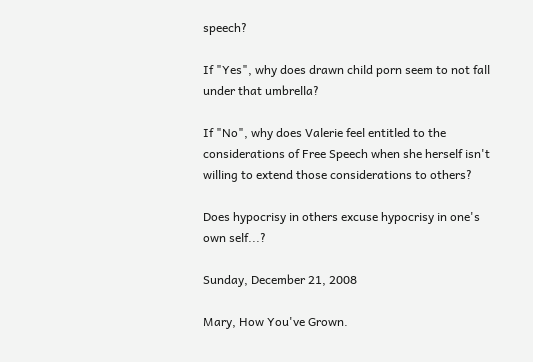speech?

If "Yes", why does drawn child porn seem to not fall under that umbrella?

If "No", why does Valerie feel entitled to the considerations of Free Speech when she herself isn't willing to extend those considerations to others?

Does hypocrisy in others excuse hypocrisy in one's own self...?

Sunday, December 21, 2008

Mary, How You've Grown.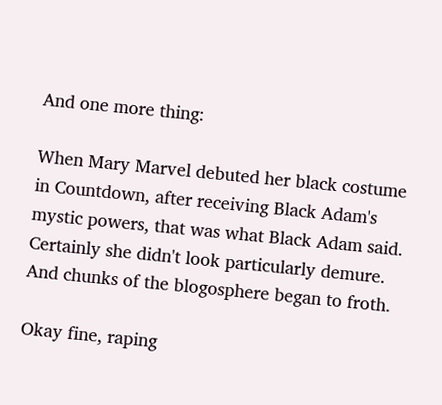And one more thing:

When Mary Marvel debuted her black costume in Countdown, after receiving Black Adam's mystic powers, that was what Black Adam said. Certainly she didn't look particularly demure. And chunks of the blogosphere began to froth.

Okay fine, raping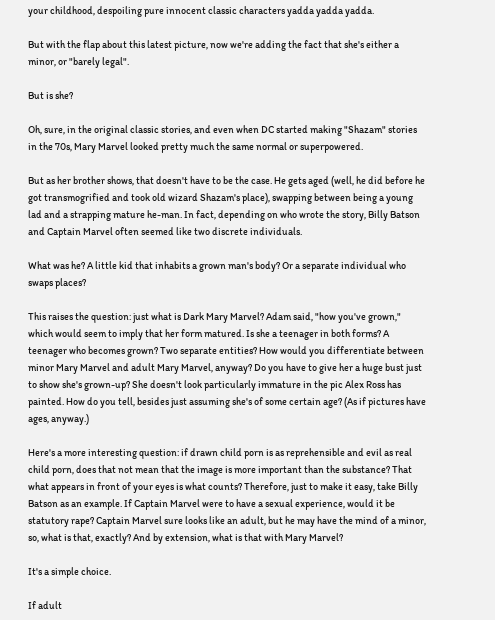your childhood, despoiling pure innocent classic characters yadda yadda yadda.

But with the flap about this latest picture, now we're adding the fact that she's either a minor, or "barely legal".

But is she?

Oh, sure, in the original classic stories, and even when DC started making "Shazam" stories in the 70s, Mary Marvel looked pretty much the same normal or superpowered.

But as her brother shows, that doesn't have to be the case. He gets aged (well, he did before he got transmogrified and took old wizard Shazam's place), swapping between being a young lad and a strapping mature he-man. In fact, depending on who wrote the story, Billy Batson and Captain Marvel often seemed like two discrete individuals.

What was he? A little kid that inhabits a grown man's body? Or a separate individual who swaps places?

This raises the question: just what is Dark Mary Marvel? Adam said, "how you've grown," which would seem to imply that her form matured. Is she a teenager in both forms? A teenager who becomes grown? Two separate entities? How would you differentiate between minor Mary Marvel and adult Mary Marvel, anyway? Do you have to give her a huge bust just to show she's grown-up? She doesn't look particularly immature in the pic Alex Ross has painted. How do you tell, besides just assuming she's of some certain age? (As if pictures have ages, anyway.)

Here's a more interesting question: if drawn child porn is as reprehensible and evil as real child porn, does that not mean that the image is more important than the substance? That what appears in front of your eyes is what counts? Therefore, just to make it easy, take Billy Batson as an example. If Captain Marvel were to have a sexual experience, would it be statutory rape? Captain Marvel sure looks like an adult, but he may have the mind of a minor, so, what is that, exactly? And by extension, what is that with Mary Marvel?

It's a simple choice.

If adult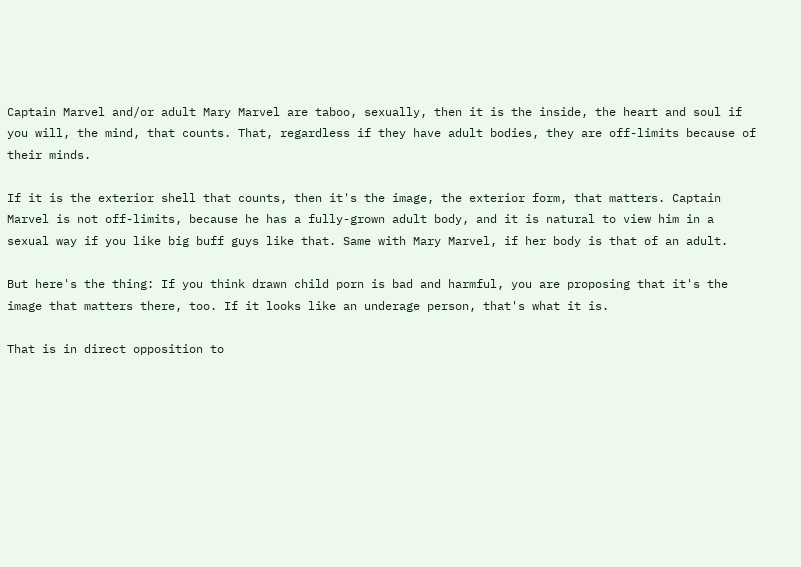Captain Marvel and/or adult Mary Marvel are taboo, sexually, then it is the inside, the heart and soul if you will, the mind, that counts. That, regardless if they have adult bodies, they are off-limits because of their minds.

If it is the exterior shell that counts, then it's the image, the exterior form, that matters. Captain Marvel is not off-limits, because he has a fully-grown adult body, and it is natural to view him in a sexual way if you like big buff guys like that. Same with Mary Marvel, if her body is that of an adult.

But here's the thing: If you think drawn child porn is bad and harmful, you are proposing that it's the image that matters there, too. If it looks like an underage person, that's what it is.

That is in direct opposition to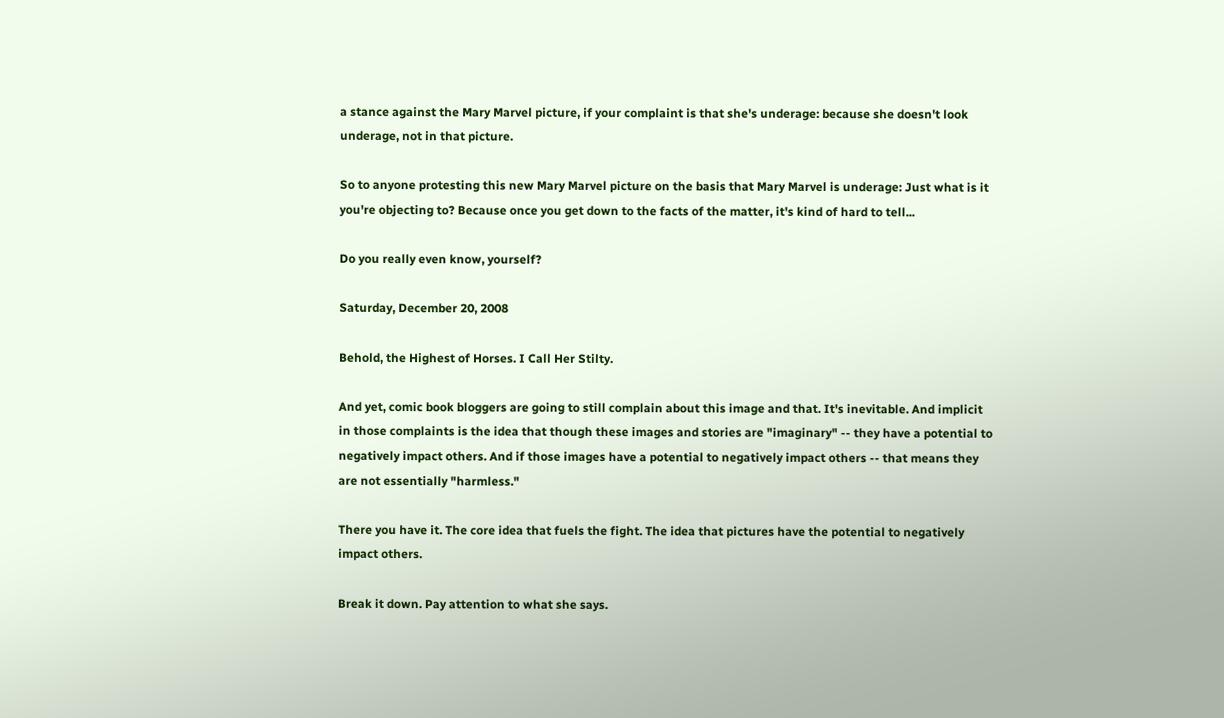a stance against the Mary Marvel picture, if your complaint is that she's underage: because she doesn't look underage, not in that picture.

So to anyone protesting this new Mary Marvel picture on the basis that Mary Marvel is underage: Just what is it you're objecting to? Because once you get down to the facts of the matter, it's kind of hard to tell...

Do you really even know, yourself?

Saturday, December 20, 2008

Behold, the Highest of Horses. I Call Her Stilty.

And yet, comic book bloggers are going to still complain about this image and that. It's inevitable. And implicit in those complaints is the idea that though these images and stories are "imaginary" -- they have a potential to negatively impact others. And if those images have a potential to negatively impact others -- that means they are not essentially "harmless."

There you have it. The core idea that fuels the fight. The idea that pictures have the potential to negatively impact others.

Break it down. Pay attention to what she says.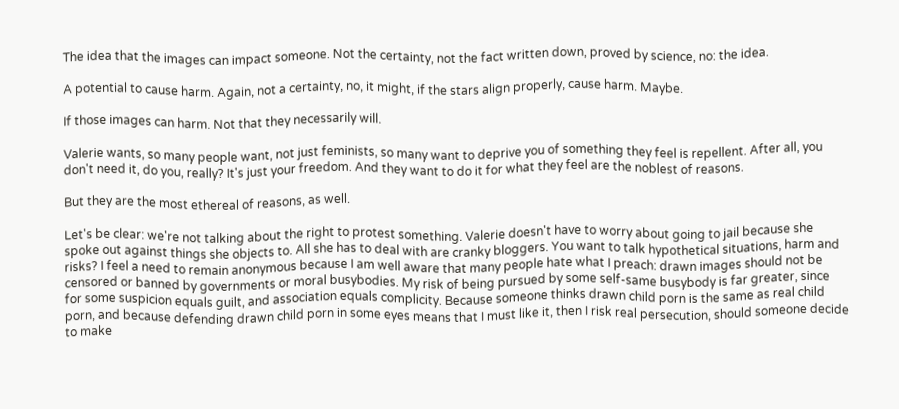The idea that the images can impact someone. Not the certainty, not the fact written down, proved by science, no: the idea.

A potential to cause harm. Again, not a certainty, no, it might, if the stars align properly, cause harm. Maybe.

If those images can harm. Not that they necessarily will.

Valerie wants, so many people want, not just feminists, so many want to deprive you of something they feel is repellent. After all, you don't need it, do you, really? It's just your freedom. And they want to do it for what they feel are the noblest of reasons.

But they are the most ethereal of reasons, as well.

Let's be clear: we're not talking about the right to protest something. Valerie doesn't have to worry about going to jail because she spoke out against things she objects to. All she has to deal with are cranky bloggers. You want to talk hypothetical situations, harm and risks? I feel a need to remain anonymous because I am well aware that many people hate what I preach: drawn images should not be censored or banned by governments or moral busybodies. My risk of being pursued by some self-same busybody is far greater, since for some suspicion equals guilt, and association equals complicity. Because someone thinks drawn child porn is the same as real child porn, and because defending drawn child porn in some eyes means that I must like it, then I risk real persecution, should someone decide to make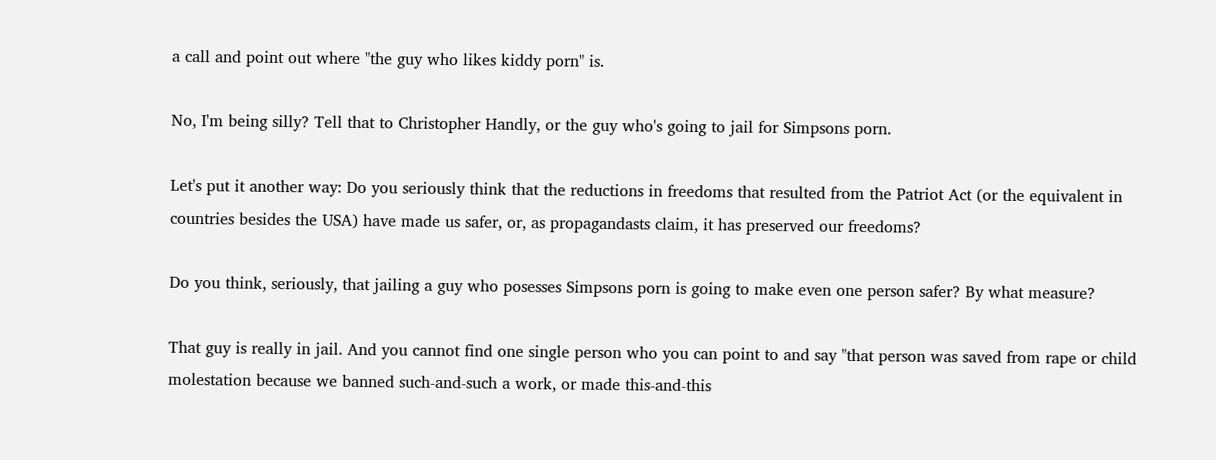a call and point out where "the guy who likes kiddy porn" is.

No, I'm being silly? Tell that to Christopher Handly, or the guy who's going to jail for Simpsons porn.

Let's put it another way: Do you seriously think that the reductions in freedoms that resulted from the Patriot Act (or the equivalent in countries besides the USA) have made us safer, or, as propagandasts claim, it has preserved our freedoms?

Do you think, seriously, that jailing a guy who posesses Simpsons porn is going to make even one person safer? By what measure?

That guy is really in jail. And you cannot find one single person who you can point to and say "that person was saved from rape or child molestation because we banned such-and-such a work, or made this-and-this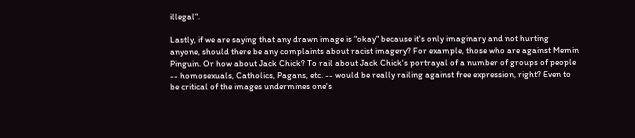illegal".

Lastly, if we are saying that any drawn image is "okay" because it's only imaginary and not hurting anyone, should there be any complaints about racist imagery? For example, those who are against Memin Pinguin. Or how about Jack Chick? To rail about Jack Chick's portrayal of a number of groups of people -- homosexuals, Catholics, Pagans, etc. -- would be really railing against free expression, right? Even to be critical of the images undermines one's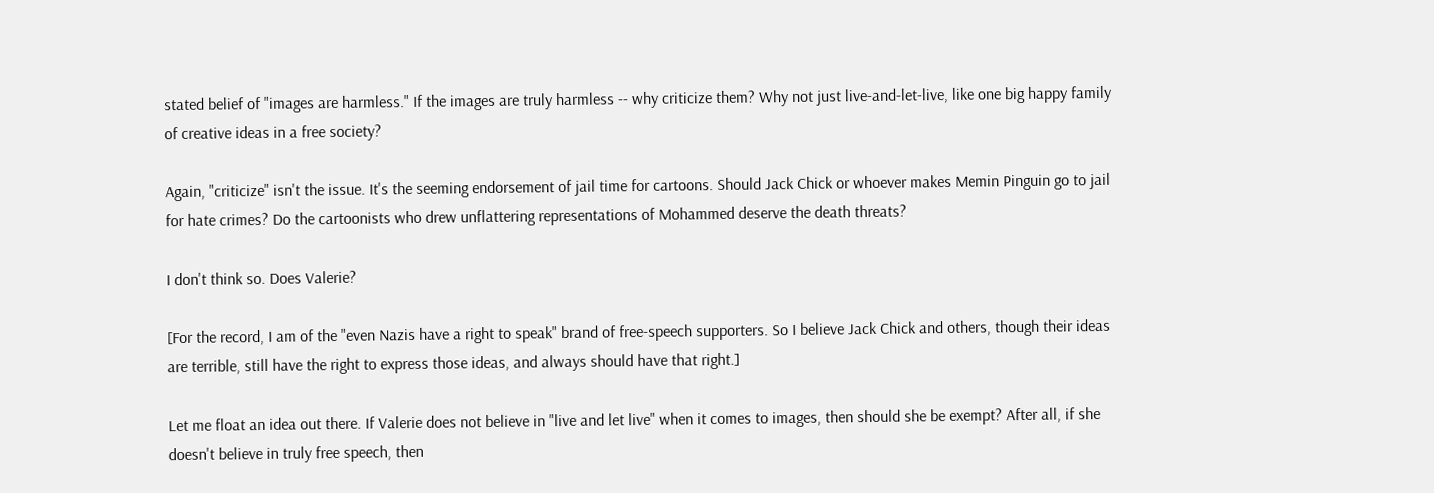stated belief of "images are harmless." If the images are truly harmless -- why criticize them? Why not just live-and-let-live, like one big happy family of creative ideas in a free society?

Again, "criticize" isn't the issue. It's the seeming endorsement of jail time for cartoons. Should Jack Chick or whoever makes Memin Pinguin go to jail for hate crimes? Do the cartoonists who drew unflattering representations of Mohammed deserve the death threats?

I don't think so. Does Valerie?

[For the record, I am of the "even Nazis have a right to speak" brand of free-speech supporters. So I believe Jack Chick and others, though their ideas are terrible, still have the right to express those ideas, and always should have that right.]

Let me float an idea out there. If Valerie does not believe in "live and let live" when it comes to images, then should she be exempt? After all, if she doesn't believe in truly free speech, then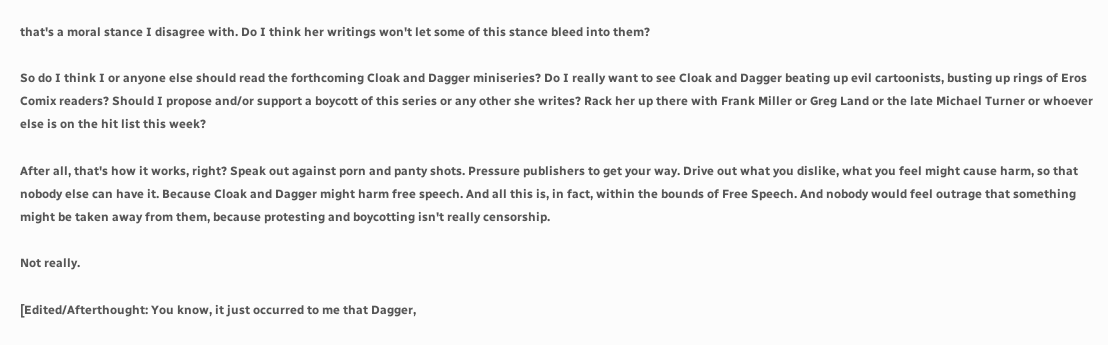that's a moral stance I disagree with. Do I think her writings won't let some of this stance bleed into them?

So do I think I or anyone else should read the forthcoming Cloak and Dagger miniseries? Do I really want to see Cloak and Dagger beating up evil cartoonists, busting up rings of Eros Comix readers? Should I propose and/or support a boycott of this series or any other she writes? Rack her up there with Frank Miller or Greg Land or the late Michael Turner or whoever else is on the hit list this week?

After all, that's how it works, right? Speak out against porn and panty shots. Pressure publishers to get your way. Drive out what you dislike, what you feel might cause harm, so that nobody else can have it. Because Cloak and Dagger might harm free speech. And all this is, in fact, within the bounds of Free Speech. And nobody would feel outrage that something might be taken away from them, because protesting and boycotting isn't really censorship.

Not really.

[Edited/Afterthought: You know, it just occurred to me that Dagger,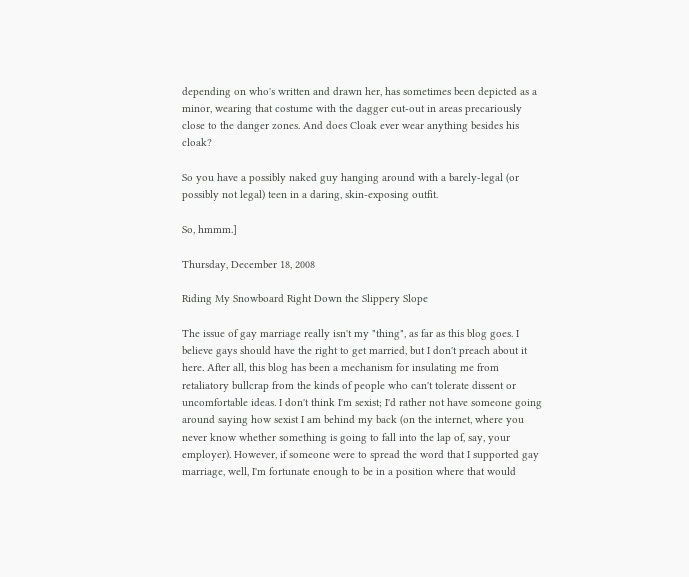depending on who's written and drawn her, has sometimes been depicted as a minor, wearing that costume with the dagger cut-out in areas precariously close to the danger zones. And does Cloak ever wear anything besides his cloak?

So you have a possibly naked guy hanging around with a barely-legal (or possibly not legal) teen in a daring, skin-exposing outfit.

So, hmmm.]

Thursday, December 18, 2008

Riding My Snowboard Right Down the Slippery Slope

The issue of gay marriage really isn't my "thing", as far as this blog goes. I believe gays should have the right to get married, but I don't preach about it here. After all, this blog has been a mechanism for insulating me from retaliatory bullcrap from the kinds of people who can't tolerate dissent or uncomfortable ideas. I don't think I'm sexist; I'd rather not have someone going around saying how sexist I am behind my back (on the internet, where you never know whether something is going to fall into the lap of, say, your employer). However, if someone were to spread the word that I supported gay marriage, well, I'm fortunate enough to be in a position where that would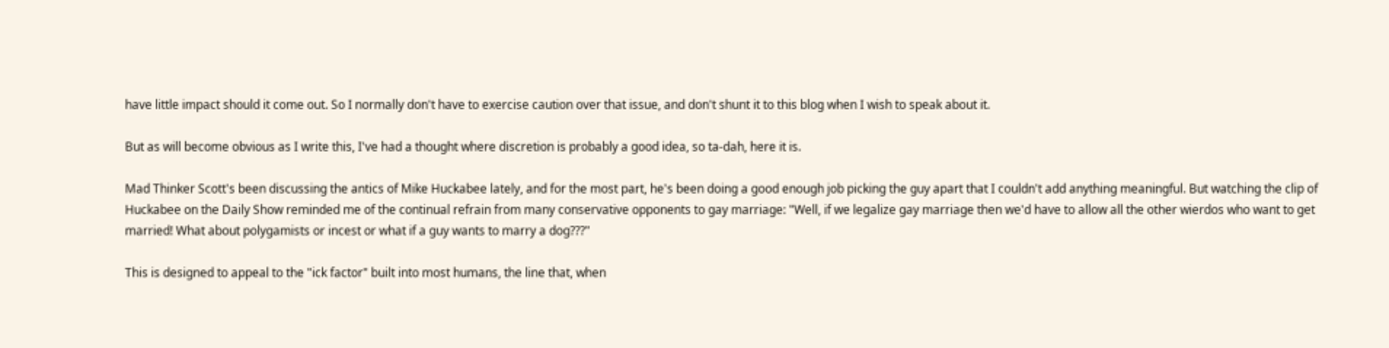have little impact should it come out. So I normally don't have to exercise caution over that issue, and don't shunt it to this blog when I wish to speak about it.

But as will become obvious as I write this, I've had a thought where discretion is probably a good idea, so ta-dah, here it is.

Mad Thinker Scott's been discussing the antics of Mike Huckabee lately, and for the most part, he's been doing a good enough job picking the guy apart that I couldn't add anything meaningful. But watching the clip of Huckabee on the Daily Show reminded me of the continual refrain from many conservative opponents to gay marriage: "Well, if we legalize gay marriage then we'd have to allow all the other wierdos who want to get married! What about polygamists or incest or what if a guy wants to marry a dog???"

This is designed to appeal to the "ick factor" built into most humans, the line that, when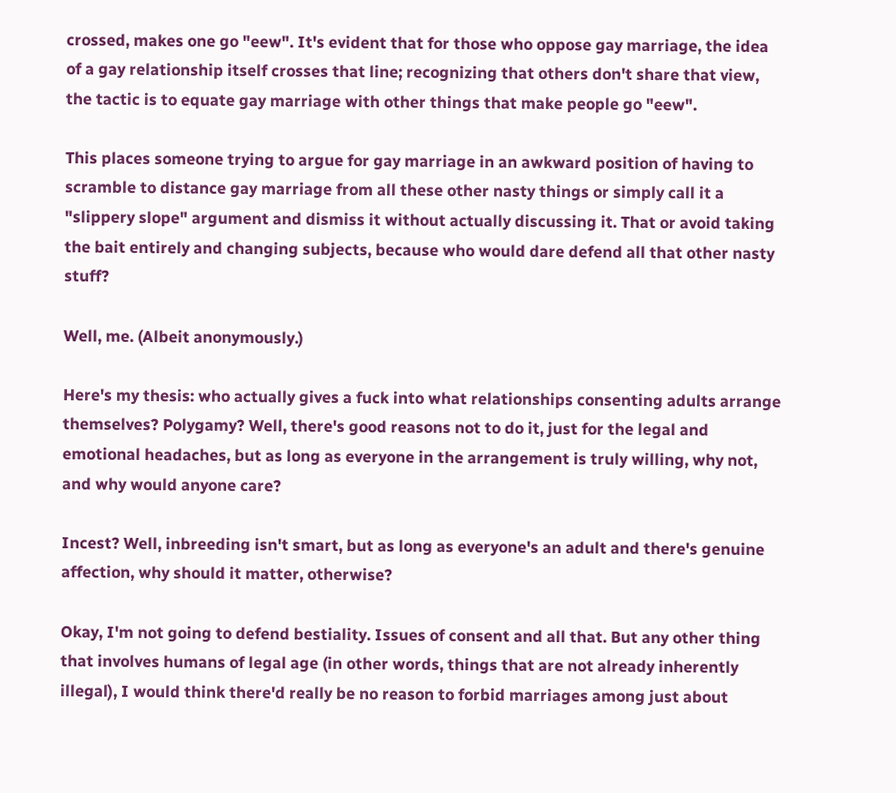crossed, makes one go "eew". It's evident that for those who oppose gay marriage, the idea of a gay relationship itself crosses that line; recognizing that others don't share that view, the tactic is to equate gay marriage with other things that make people go "eew".

This places someone trying to argue for gay marriage in an awkward position of having to scramble to distance gay marriage from all these other nasty things or simply call it a "slippery slope" argument and dismiss it without actually discussing it. That or avoid taking the bait entirely and changing subjects, because who would dare defend all that other nasty stuff?

Well, me. (Albeit anonymously.)

Here's my thesis: who actually gives a fuck into what relationships consenting adults arrange themselves? Polygamy? Well, there's good reasons not to do it, just for the legal and emotional headaches, but as long as everyone in the arrangement is truly willing, why not, and why would anyone care?

Incest? Well, inbreeding isn't smart, but as long as everyone's an adult and there's genuine affection, why should it matter, otherwise?

Okay, I'm not going to defend bestiality. Issues of consent and all that. But any other thing that involves humans of legal age (in other words, things that are not already inherently illegal), I would think there'd really be no reason to forbid marriages among just about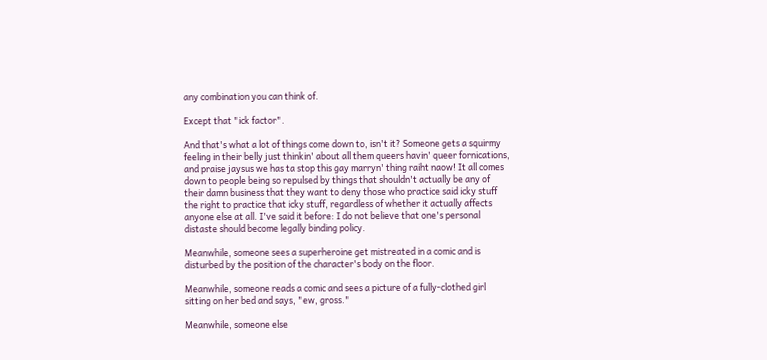any combination you can think of.

Except that "ick factor".

And that's what a lot of things come down to, isn't it? Someone gets a squirmy feeling in their belly just thinkin' about all them queers havin' queer fornications, and praise jaysus we has ta stop this gay marryn' thing raiht naow! It all comes down to people being so repulsed by things that shouldn't actually be any of their damn business that they want to deny those who practice said icky stuff the right to practice that icky stuff, regardless of whether it actually affects anyone else at all. I've said it before: I do not believe that one's personal distaste should become legally binding policy.

Meanwhile, someone sees a superheroine get mistreated in a comic and is disturbed by the position of the character's body on the floor.

Meanwhile, someone reads a comic and sees a picture of a fully-clothed girl sitting on her bed and says, "ew, gross."

Meanwhile, someone else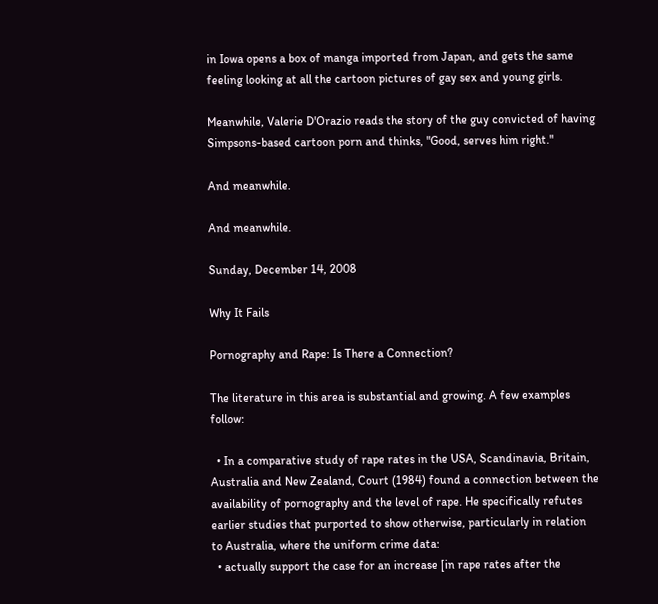in Iowa opens a box of manga imported from Japan, and gets the same feeling looking at all the cartoon pictures of gay sex and young girls.

Meanwhile, Valerie D'Orazio reads the story of the guy convicted of having Simpsons-based cartoon porn and thinks, "Good, serves him right."

And meanwhile.

And meanwhile.

Sunday, December 14, 2008

Why It Fails

Pornography and Rape: Is There a Connection?

The literature in this area is substantial and growing. A few examples follow:

  • In a comparative study of rape rates in the USA, Scandinavia, Britain, Australia and New Zealand, Court (1984) found a connection between the availability of pornography and the level of rape. He specifically refutes earlier studies that purported to show otherwise, particularly in relation to Australia, where the uniform crime data:
  • actually support the case for an increase [in rape rates after the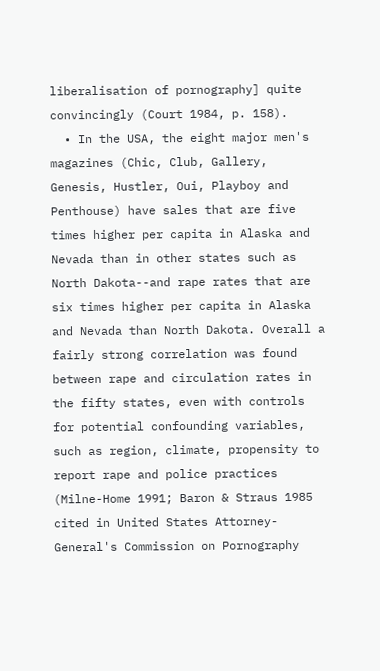liberalisation of pornography] quite convincingly (Court 1984, p. 158).
  • In the USA, the eight major men's magazines (Chic, Club, Gallery, Genesis, Hustler, Oui, Playboy and Penthouse) have sales that are five times higher per capita in Alaska and Nevada than in other states such as North Dakota--and rape rates that are six times higher per capita in Alaska and Nevada than North Dakota. Overall a fairly strong correlation was found between rape and circulation rates in the fifty states, even with controls for potential confounding variables, such as region, climate, propensity to report rape and police practices (Milne-Home 1991; Baron & Straus 1985 cited in United States Attorney-General's Commission on Pornography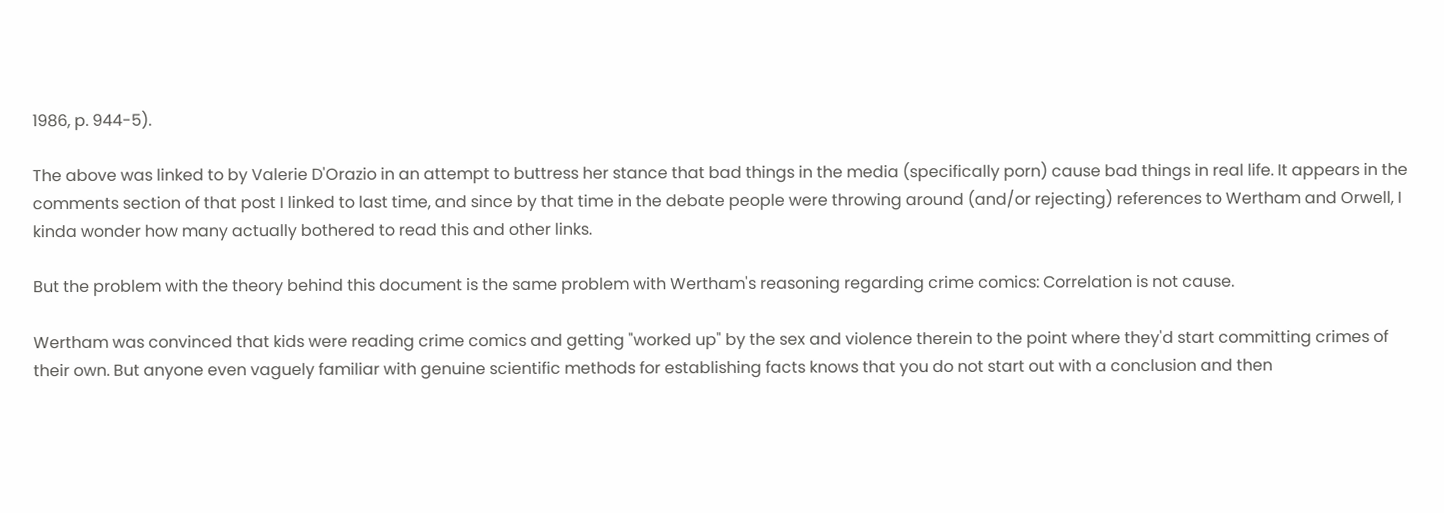1986, p. 944-5).

The above was linked to by Valerie D'Orazio in an attempt to buttress her stance that bad things in the media (specifically porn) cause bad things in real life. It appears in the comments section of that post I linked to last time, and since by that time in the debate people were throwing around (and/or rejecting) references to Wertham and Orwell, I kinda wonder how many actually bothered to read this and other links.

But the problem with the theory behind this document is the same problem with Wertham's reasoning regarding crime comics: Correlation is not cause.

Wertham was convinced that kids were reading crime comics and getting "worked up" by the sex and violence therein to the point where they'd start committing crimes of their own. But anyone even vaguely familiar with genuine scientific methods for establishing facts knows that you do not start out with a conclusion and then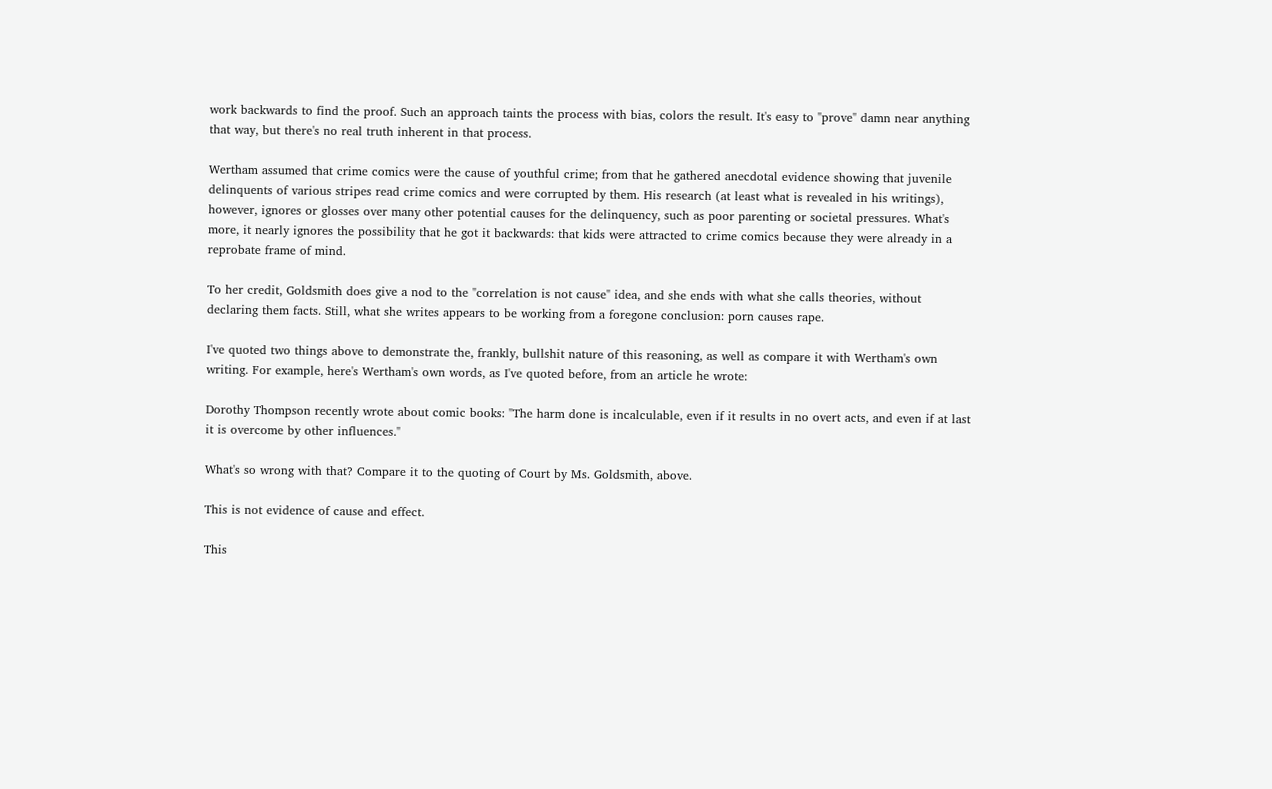work backwards to find the proof. Such an approach taints the process with bias, colors the result. It's easy to "prove" damn near anything that way, but there's no real truth inherent in that process.

Wertham assumed that crime comics were the cause of youthful crime; from that he gathered anecdotal evidence showing that juvenile delinquents of various stripes read crime comics and were corrupted by them. His research (at least what is revealed in his writings), however, ignores or glosses over many other potential causes for the delinquency, such as poor parenting or societal pressures. What's more, it nearly ignores the possibility that he got it backwards: that kids were attracted to crime comics because they were already in a reprobate frame of mind.

To her credit, Goldsmith does give a nod to the "correlation is not cause" idea, and she ends with what she calls theories, without declaring them facts. Still, what she writes appears to be working from a foregone conclusion: porn causes rape.

I've quoted two things above to demonstrate the, frankly, bullshit nature of this reasoning, as well as compare it with Wertham's own writing. For example, here's Wertham's own words, as I've quoted before, from an article he wrote:

Dorothy Thompson recently wrote about comic books: "The harm done is incalculable, even if it results in no overt acts, and even if at last it is overcome by other influences."

What's so wrong with that? Compare it to the quoting of Court by Ms. Goldsmith, above.

This is not evidence of cause and effect.

This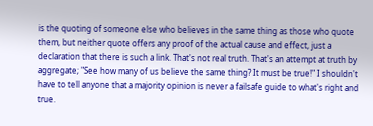is the quoting of someone else who believes in the same thing as those who quote them, but neither quote offers any proof of the actual cause and effect, just a declaration that there is such a link. That's not real truth. That's an attempt at truth by aggregate; "See how many of us believe the same thing? It must be true!" I shouldn't have to tell anyone that a majority opinion is never a failsafe guide to what's right and true.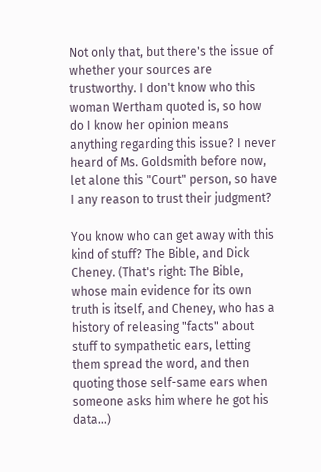Not only that, but there's the issue of whether your sources are trustworthy. I don't know who this woman Wertham quoted is, so how do I know her opinion means anything regarding this issue? I never heard of Ms. Goldsmith before now, let alone this "Court" person, so have I any reason to trust their judgment?

You know who can get away with this kind of stuff? The Bible, and Dick Cheney. (That's right: The Bible, whose main evidence for its own truth is itself, and Cheney, who has a history of releasing "facts" about stuff to sympathetic ears, letting them spread the word, and then quoting those self-same ears when someone asks him where he got his data...)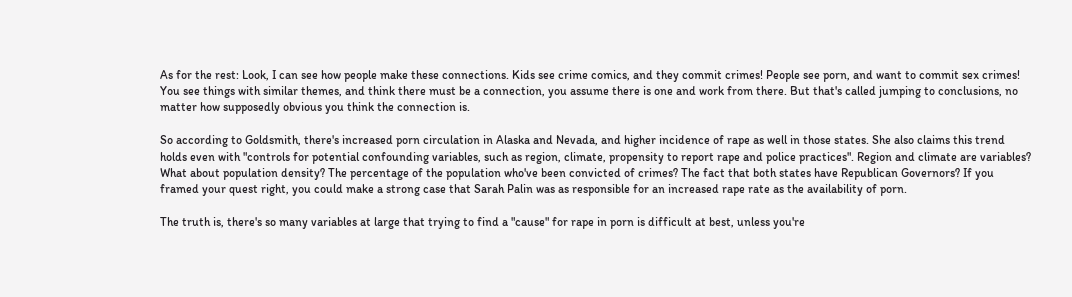As for the rest: Look, I can see how people make these connections. Kids see crime comics, and they commit crimes! People see porn, and want to commit sex crimes! You see things with similar themes, and think there must be a connection, you assume there is one and work from there. But that's called jumping to conclusions, no matter how supposedly obvious you think the connection is.

So according to Goldsmith, there's increased porn circulation in Alaska and Nevada, and higher incidence of rape as well in those states. She also claims this trend holds even with "controls for potential confounding variables, such as region, climate, propensity to report rape and police practices". Region and climate are variables? What about population density? The percentage of the population who've been convicted of crimes? The fact that both states have Republican Governors? If you framed your quest right, you could make a strong case that Sarah Palin was as responsible for an increased rape rate as the availability of porn.

The truth is, there's so many variables at large that trying to find a "cause" for rape in porn is difficult at best, unless you're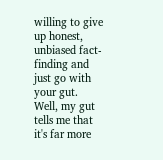willing to give up honest, unbiased fact-finding and just go with your gut. Well, my gut tells me that it's far more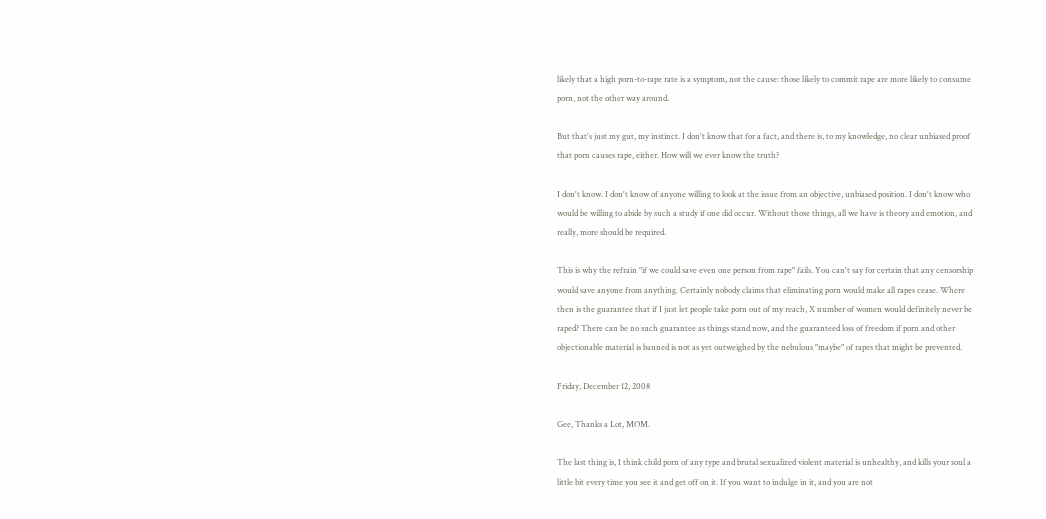likely that a high porn-to-rape rate is a symptom, not the cause: those likely to commit rape are more likely to consume porn, not the other way around.

But that's just my gut, my instinct. I don't know that for a fact, and there is, to my knowledge, no clear unbiased proof that porn causes rape, either. How will we ever know the truth?

I don't know. I don't know of anyone willing to look at the issue from an objective, unbiased position. I don't know who would be willing to abide by such a study if one did occur. Without those things, all we have is theory and emotion, and really, more should be required.

This is why the refrain "if we could save even one person from rape" fails. You can't say for certain that any censorship would save anyone from anything. Certainly nobody claims that eliminating porn would make all rapes cease. Where then is the guarantee that if I just let people take porn out of my reach, X number of women would definitely never be raped? There can be no such guarantee as things stand now, and the guaranteed loss of freedom if porn and other objectionable material is banned is not as yet outweighed by the nebulous "maybe" of rapes that might be prevented.

Friday, December 12, 2008

Gee, Thanks a Lot, MOM.

The last thing is, I think child porn of any type and brutal sexualized violent material is unhealthy, and kills your soul a little bit every time you see it and get off on it. If you want to indulge in it, and you are not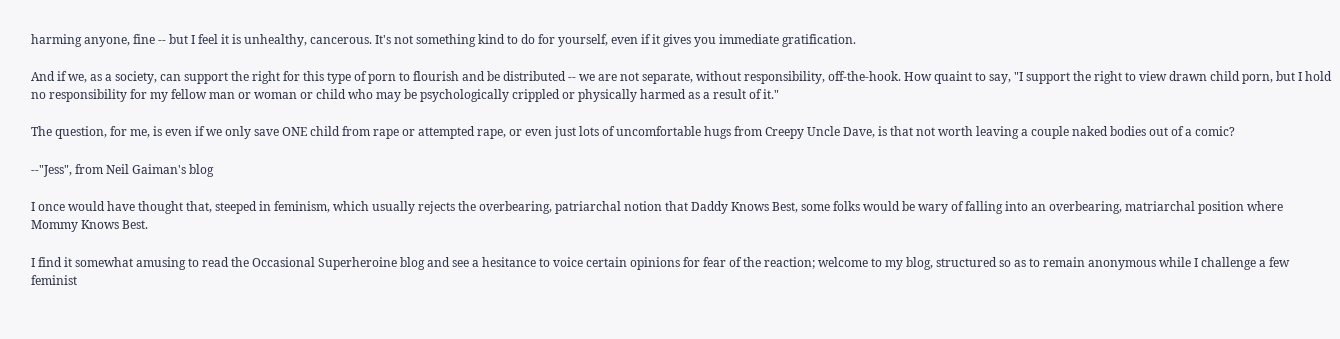harming anyone, fine -- but I feel it is unhealthy, cancerous. It's not something kind to do for yourself, even if it gives you immediate gratification.

And if we, as a society, can support the right for this type of porn to flourish and be distributed -- we are not separate, without responsibility, off-the-hook. How quaint to say, "I support the right to view drawn child porn, but I hold no responsibility for my fellow man or woman or child who may be psychologically crippled or physically harmed as a result of it."

The question, for me, is even if we only save ONE child from rape or attempted rape, or even just lots of uncomfortable hugs from Creepy Uncle Dave, is that not worth leaving a couple naked bodies out of a comic?

--"Jess", from Neil Gaiman's blog

I once would have thought that, steeped in feminism, which usually rejects the overbearing, patriarchal notion that Daddy Knows Best, some folks would be wary of falling into an overbearing, matriarchal position where Mommy Knows Best.

I find it somewhat amusing to read the Occasional Superheroine blog and see a hesitance to voice certain opinions for fear of the reaction; welcome to my blog, structured so as to remain anonymous while I challenge a few feminist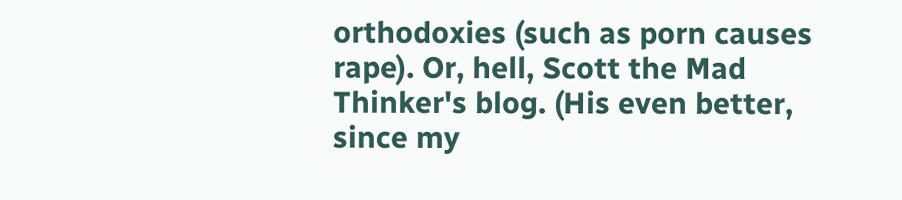orthodoxies (such as porn causes rape). Or, hell, Scott the Mad Thinker's blog. (His even better, since my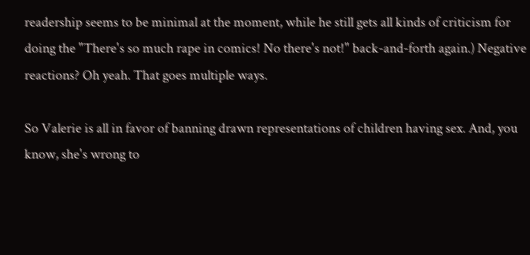readership seems to be minimal at the moment, while he still gets all kinds of criticism for doing the "There's so much rape in comics! No there's not!" back-and-forth again.) Negative reactions? Oh yeah. That goes multiple ways.

So Valerie is all in favor of banning drawn representations of children having sex. And, you know, she's wrong to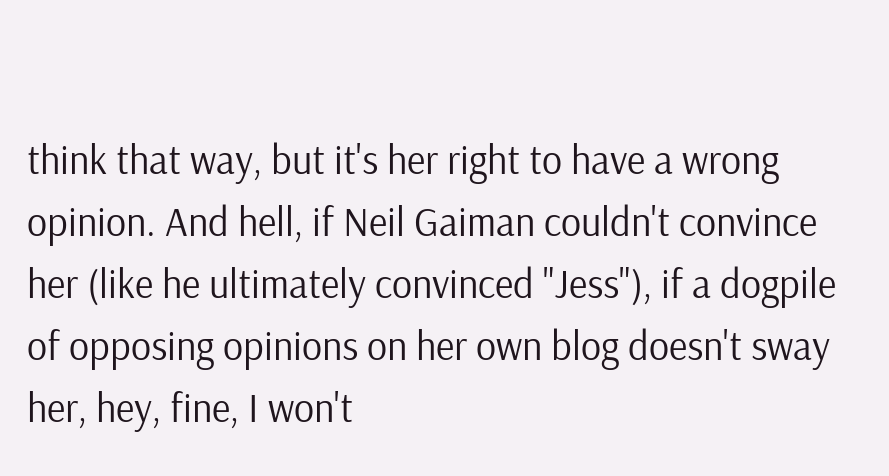think that way, but it's her right to have a wrong opinion. And hell, if Neil Gaiman couldn't convince her (like he ultimately convinced "Jess"), if a dogpile of opposing opinions on her own blog doesn't sway her, hey, fine, I won't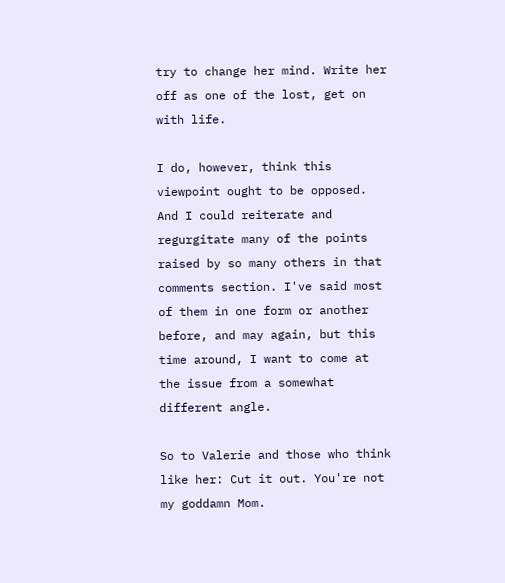try to change her mind. Write her off as one of the lost, get on with life.

I do, however, think this viewpoint ought to be opposed. And I could reiterate and regurgitate many of the points raised by so many others in that comments section. I've said most of them in one form or another before, and may again, but this time around, I want to come at the issue from a somewhat different angle.

So to Valerie and those who think like her: Cut it out. You're not my goddamn Mom.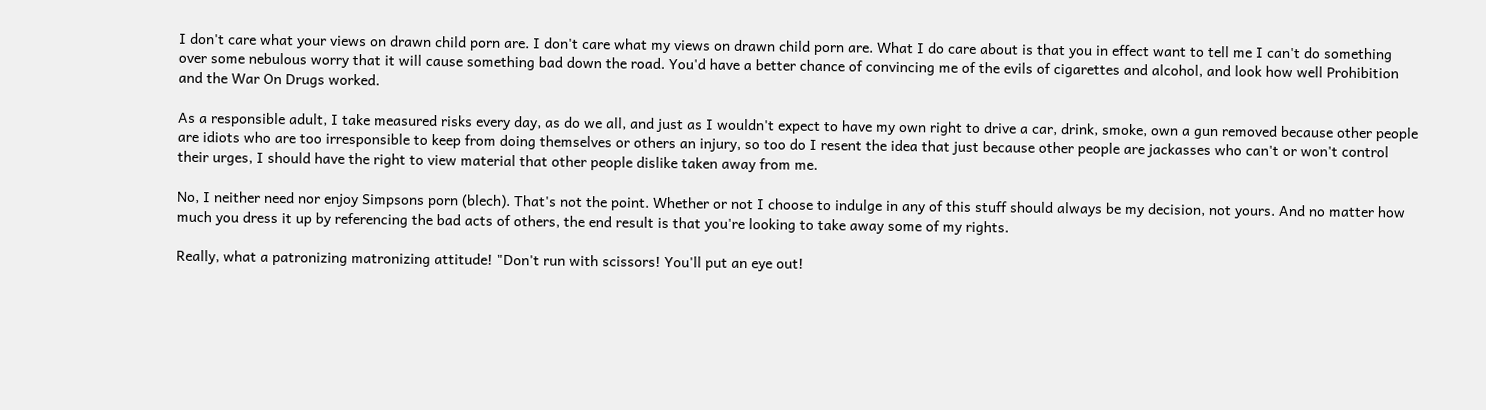I don't care what your views on drawn child porn are. I don't care what my views on drawn child porn are. What I do care about is that you in effect want to tell me I can't do something over some nebulous worry that it will cause something bad down the road. You'd have a better chance of convincing me of the evils of cigarettes and alcohol, and look how well Prohibition and the War On Drugs worked.

As a responsible adult, I take measured risks every day, as do we all, and just as I wouldn't expect to have my own right to drive a car, drink, smoke, own a gun removed because other people are idiots who are too irresponsible to keep from doing themselves or others an injury, so too do I resent the idea that just because other people are jackasses who can't or won't control their urges, I should have the right to view material that other people dislike taken away from me.

No, I neither need nor enjoy Simpsons porn (blech). That's not the point. Whether or not I choose to indulge in any of this stuff should always be my decision, not yours. And no matter how much you dress it up by referencing the bad acts of others, the end result is that you're looking to take away some of my rights.

Really, what a patronizing matronizing attitude! "Don't run with scissors! You'll put an eye out!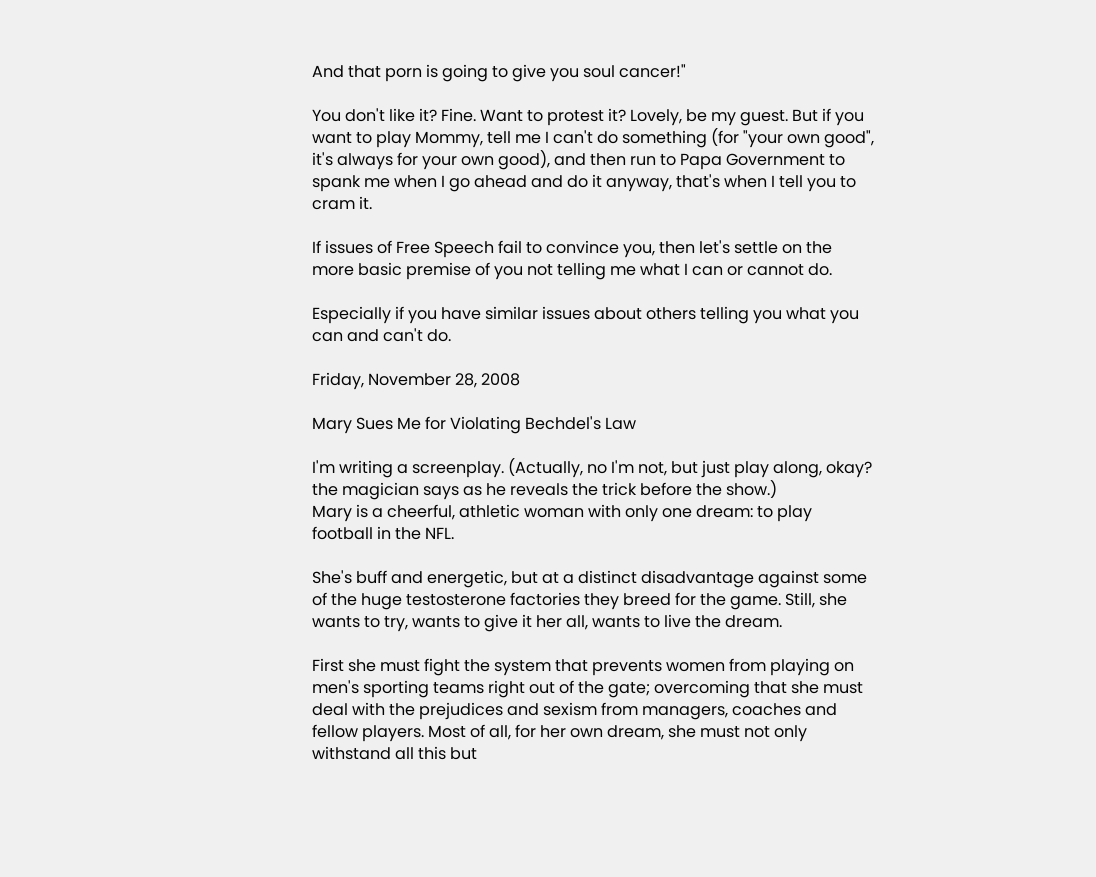And that porn is going to give you soul cancer!"

You don't like it? Fine. Want to protest it? Lovely, be my guest. But if you want to play Mommy, tell me I can't do something (for "your own good", it's always for your own good), and then run to Papa Government to spank me when I go ahead and do it anyway, that's when I tell you to cram it.

If issues of Free Speech fail to convince you, then let's settle on the more basic premise of you not telling me what I can or cannot do.

Especially if you have similar issues about others telling you what you can and can't do.

Friday, November 28, 2008

Mary Sues Me for Violating Bechdel's Law

I'm writing a screenplay. (Actually, no I'm not, but just play along, okay? the magician says as he reveals the trick before the show.)
Mary is a cheerful, athletic woman with only one dream: to play football in the NFL.

She's buff and energetic, but at a distinct disadvantage against some of the huge testosterone factories they breed for the game. Still, she wants to try, wants to give it her all, wants to live the dream.

First she must fight the system that prevents women from playing on men's sporting teams right out of the gate; overcoming that she must deal with the prejudices and sexism from managers, coaches and fellow players. Most of all, for her own dream, she must not only withstand all this but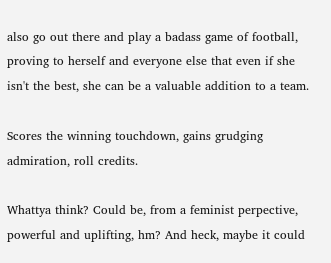also go out there and play a badass game of football, proving to herself and everyone else that even if she isn't the best, she can be a valuable addition to a team.

Scores the winning touchdown, gains grudging admiration, roll credits.

Whattya think? Could be, from a feminist perpective, powerful and uplifting, hm? And heck, maybe it could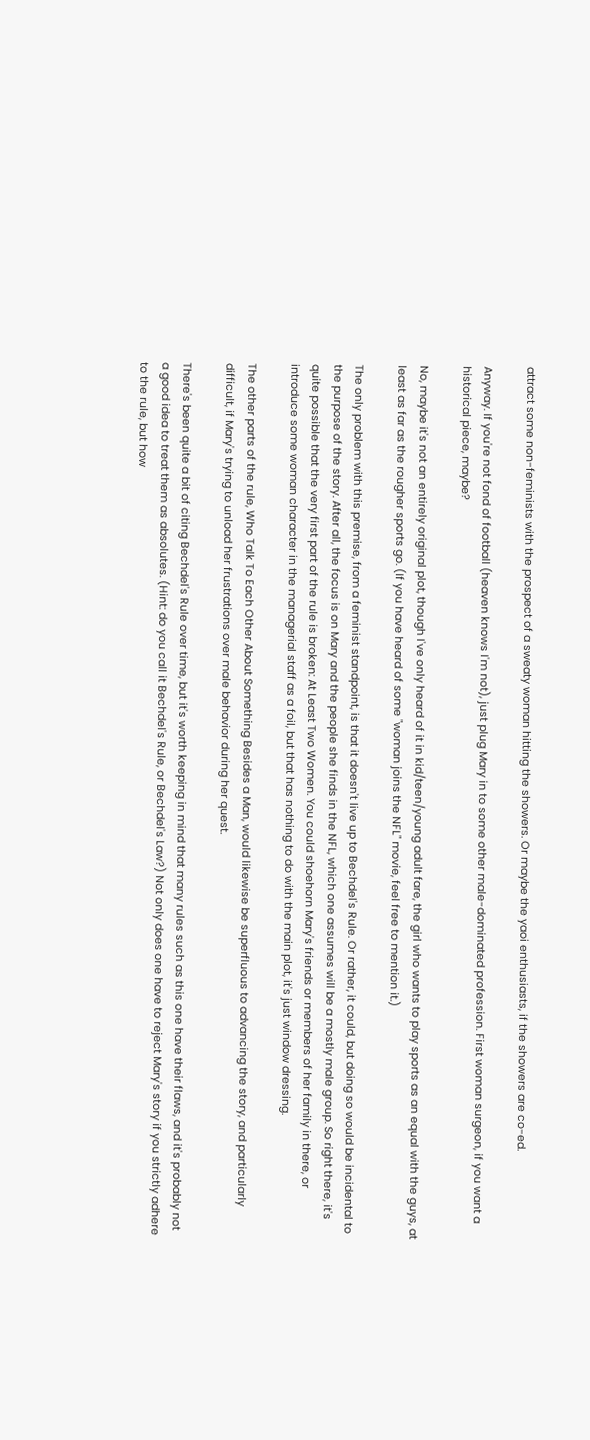attract some non-feminists with the prospect of a sweaty woman hitting the showers. Or maybe the yaoi enthusiasts, if the showers are co-ed.

Anyway. If you're not fond of football (heaven knows I'm not), just plug Mary in to some other male-dominated profession. First woman surgeon, if you want a historical piece, maybe?

No, maybe it's not an entirely original plot, though I've only heard of it in kid/teen/young adult fare, the girl who wants to play sports as an equal with the guys, at least as far as the rougher sports go. (If you have heard of some "woman joins the NFL" movie, feel free to mention it.)

The only problem with this premise, from a feminist standpoint, is that it doesn't live up to Bechdel's Rule. Or rather, it could, but doing so would be incidental to the purpose of the story. After all, the focus is on Mary and the people she finds in the NFL, which one assumes will be a mostly male group. So right there, it's quite possible that the very first part of the rule is broken: At Least Two Women. You could shoehorn Mary's friends or members of her family in there, or introduce some woman character in the managerial staff as a foil, but that has nothing to do with the main plot, it's just window dressing.

The other parts of the rule, Who Talk To Each Other About Something Besides a Man, would likewise be superfluous to advancing the story, and particularly difficult, if Mary's trying to unload her frustrations over male behavior during her quest.

There's been quite a bit of citing Bechdel's Rule over time, but it's worth keeping in mind that many rules such as this one have their flaws, and it's probably not a good idea to treat them as absolutes. (Hint: do you call it Bechdel's Rule, or Bechdel's Law?) Not only does one have to reject Mary's story if you strictly adhere to the rule, but how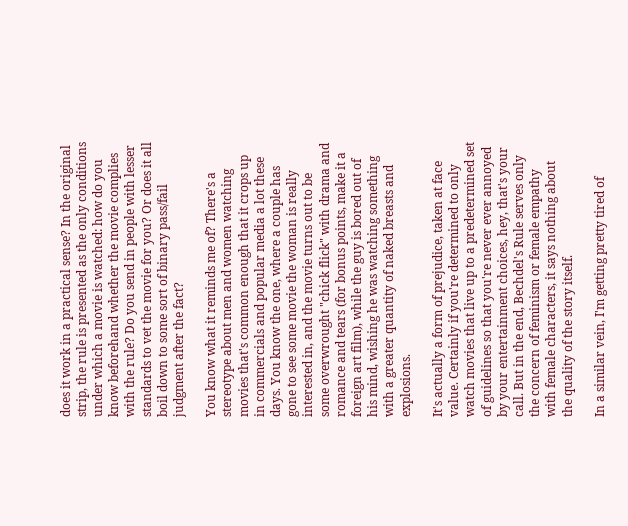does it work in a practical sense? In the original strip, the rule is presented as the only conditions under which a movie is watched: how do you know beforehand whether the movie complies with the rule? Do you send in people with lesser standards to vet the movie for you? Or does it all boil down to some sort of binary pass/fail judgment after the fact?

You know what it reminds me of? There's a stereotype about men and women watching movies that's common enough that it crops up in commercials and popular media a lot these days. You know the one, where a couple has gone to see some movie the woman is really interested in, and the movie turns out to be some overwrought "chick flick" with drama and romance and tears (for bonus points, make it a foreign art film), while the guy is bored out of his mind, wishing he was watching something with a greater quantity of naked breasts and explosions.

It's actually a form of prejudice, taken at face value. Certainly if you're determined to only watch movies that live up to a predetermined set of guidelines so that you're never ever annoyed by your entertainment choices, hey, that's your call. But in the end, Bechdel's Rule serves only the concern of feminism or female empathy with female characters, it says nothing about the quality of the story itself.

In a similar vein, I'm getting pretty tired of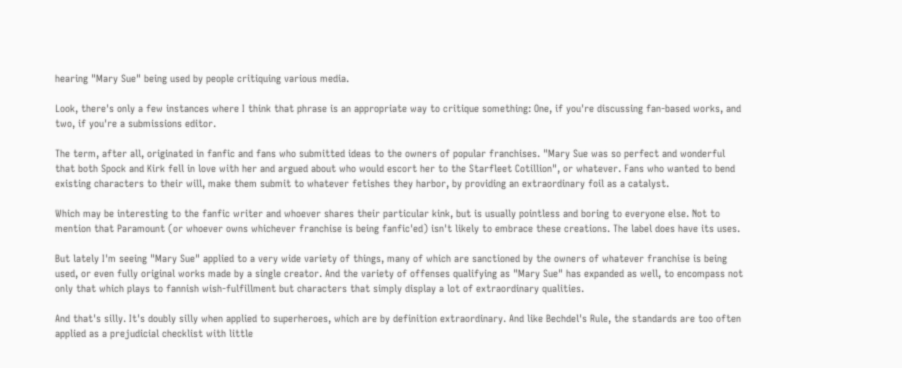hearing "Mary Sue" being used by people critiquing various media.

Look, there's only a few instances where I think that phrase is an appropriate way to critique something: One, if you're discussing fan-based works, and two, if you're a submissions editor.

The term, after all, originated in fanfic and fans who submitted ideas to the owners of popular franchises. "Mary Sue was so perfect and wonderful that both Spock and Kirk fell in love with her and argued about who would escort her to the Starfleet Cotillion", or whatever. Fans who wanted to bend existing characters to their will, make them submit to whatever fetishes they harbor, by providing an extraordinary foil as a catalyst.

Which may be interesting to the fanfic writer and whoever shares their particular kink, but is usually pointless and boring to everyone else. Not to mention that Paramount (or whoever owns whichever franchise is being fanfic'ed) isn't likely to embrace these creations. The label does have its uses.

But lately I'm seeing "Mary Sue" applied to a very wide variety of things, many of which are sanctioned by the owners of whatever franchise is being used, or even fully original works made by a single creator. And the variety of offenses qualifying as "Mary Sue" has expanded as well, to encompass not only that which plays to fannish wish-fulfillment but characters that simply display a lot of extraordinary qualities.

And that's silly. It's doubly silly when applied to superheroes, which are by definition extraordinary. And like Bechdel's Rule, the standards are too often applied as a prejudicial checklist with little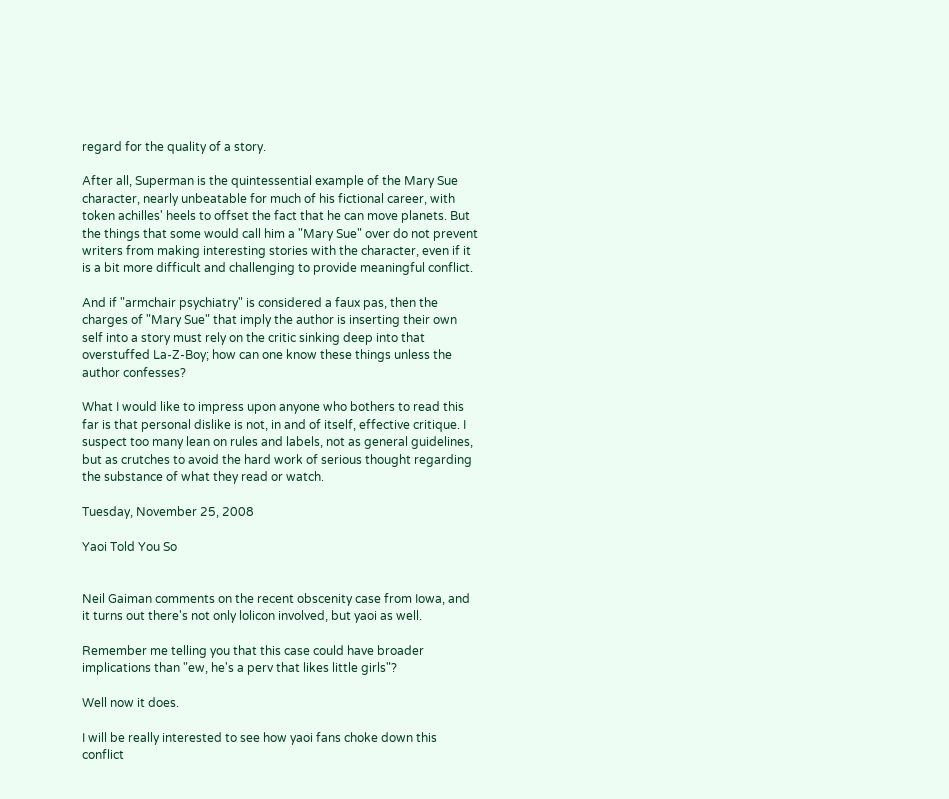regard for the quality of a story.

After all, Superman is the quintessential example of the Mary Sue character, nearly unbeatable for much of his fictional career, with token achilles' heels to offset the fact that he can move planets. But the things that some would call him a "Mary Sue" over do not prevent writers from making interesting stories with the character, even if it is a bit more difficult and challenging to provide meaningful conflict.

And if "armchair psychiatry" is considered a faux pas, then the charges of "Mary Sue" that imply the author is inserting their own self into a story must rely on the critic sinking deep into that overstuffed La-Z-Boy; how can one know these things unless the author confesses?

What I would like to impress upon anyone who bothers to read this far is that personal dislike is not, in and of itself, effective critique. I suspect too many lean on rules and labels, not as general guidelines, but as crutches to avoid the hard work of serious thought regarding the substance of what they read or watch.

Tuesday, November 25, 2008

Yaoi Told You So


Neil Gaiman comments on the recent obscenity case from Iowa, and it turns out there's not only lolicon involved, but yaoi as well.

Remember me telling you that this case could have broader implications than "ew, he's a perv that likes little girls"?

Well now it does.

I will be really interested to see how yaoi fans choke down this conflict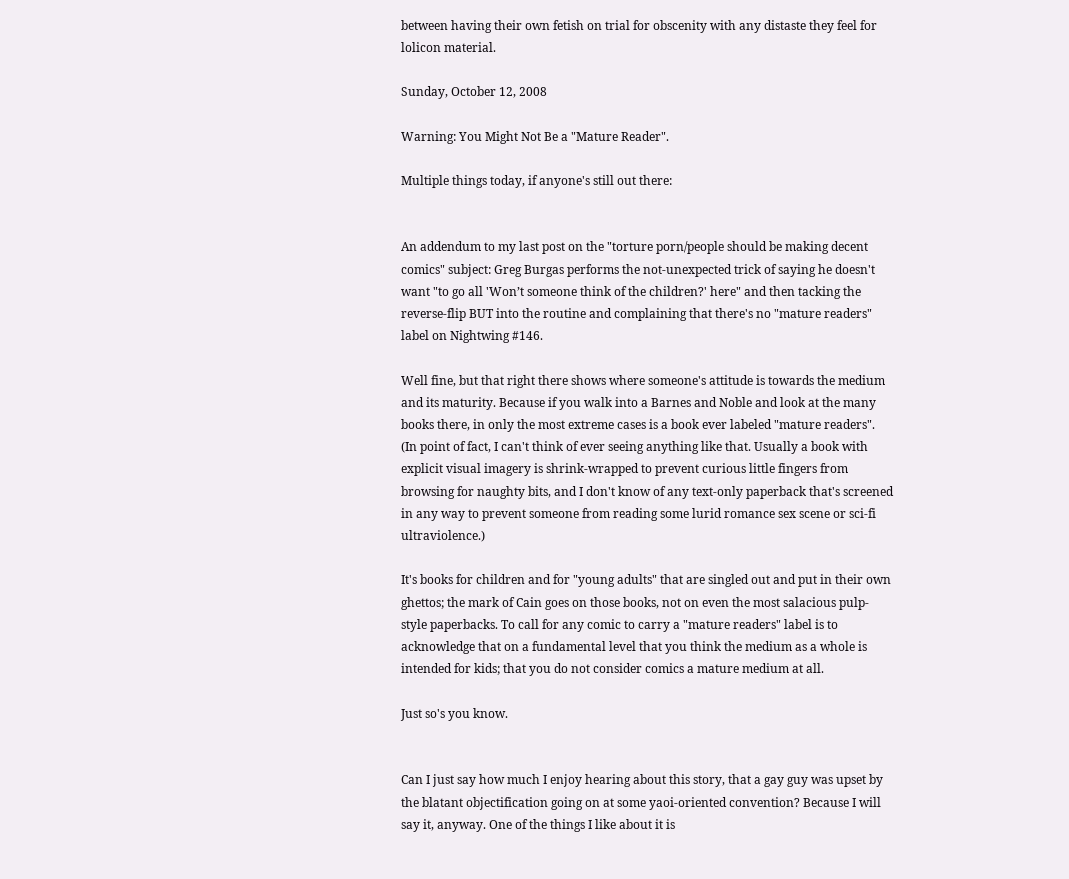between having their own fetish on trial for obscenity with any distaste they feel for lolicon material.

Sunday, October 12, 2008

Warning: You Might Not Be a "Mature Reader".

Multiple things today, if anyone's still out there:


An addendum to my last post on the "torture porn/people should be making decent comics" subject: Greg Burgas performs the not-unexpected trick of saying he doesn't want "to go all 'Won’t someone think of the children?' here" and then tacking the reverse-flip BUT into the routine and complaining that there's no "mature readers" label on Nightwing #146.

Well fine, but that right there shows where someone's attitude is towards the medium and its maturity. Because if you walk into a Barnes and Noble and look at the many books there, in only the most extreme cases is a book ever labeled "mature readers". (In point of fact, I can't think of ever seeing anything like that. Usually a book with explicit visual imagery is shrink-wrapped to prevent curious little fingers from browsing for naughty bits, and I don't know of any text-only paperback that's screened in any way to prevent someone from reading some lurid romance sex scene or sci-fi ultraviolence.)

It's books for children and for "young adults" that are singled out and put in their own ghettos; the mark of Cain goes on those books, not on even the most salacious pulp-style paperbacks. To call for any comic to carry a "mature readers" label is to acknowledge that on a fundamental level that you think the medium as a whole is intended for kids; that you do not consider comics a mature medium at all.

Just so's you know.


Can I just say how much I enjoy hearing about this story, that a gay guy was upset by the blatant objectification going on at some yaoi-oriented convention? Because I will say it, anyway. One of the things I like about it is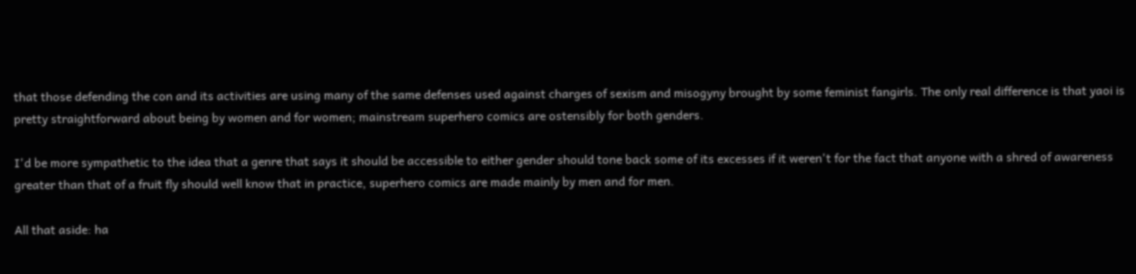that those defending the con and its activities are using many of the same defenses used against charges of sexism and misogyny brought by some feminist fangirls. The only real difference is that yaoi is pretty straightforward about being by women and for women; mainstream superhero comics are ostensibly for both genders.

I'd be more sympathetic to the idea that a genre that says it should be accessible to either gender should tone back some of its excesses if it weren't for the fact that anyone with a shred of awareness greater than that of a fruit fly should well know that in practice, superhero comics are made mainly by men and for men.

All that aside: ha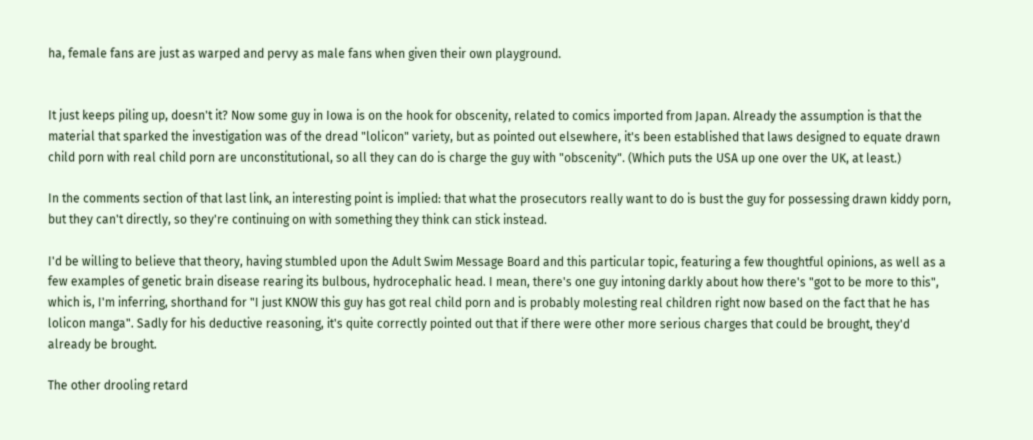ha, female fans are just as warped and pervy as male fans when given their own playground.


It just keeps piling up, doesn't it? Now some guy in Iowa is on the hook for obscenity, related to comics imported from Japan. Already the assumption is that the material that sparked the investigation was of the dread "lolicon" variety, but as pointed out elsewhere, it's been established that laws designed to equate drawn child porn with real child porn are unconstitutional, so all they can do is charge the guy with "obscenity". (Which puts the USA up one over the UK, at least.)

In the comments section of that last link, an interesting point is implied: that what the prosecutors really want to do is bust the guy for possessing drawn kiddy porn, but they can't directly, so they're continuing on with something they think can stick instead.

I'd be willing to believe that theory, having stumbled upon the Adult Swim Message Board and this particular topic, featuring a few thoughtful opinions, as well as a few examples of genetic brain disease rearing its bulbous, hydrocephalic head. I mean, there's one guy intoning darkly about how there's "got to be more to this", which is, I'm inferring, shorthand for "I just KNOW this guy has got real child porn and is probably molesting real children right now based on the fact that he has lolicon manga". Sadly for his deductive reasoning, it's quite correctly pointed out that if there were other more serious charges that could be brought, they'd already be brought.

The other drooling retard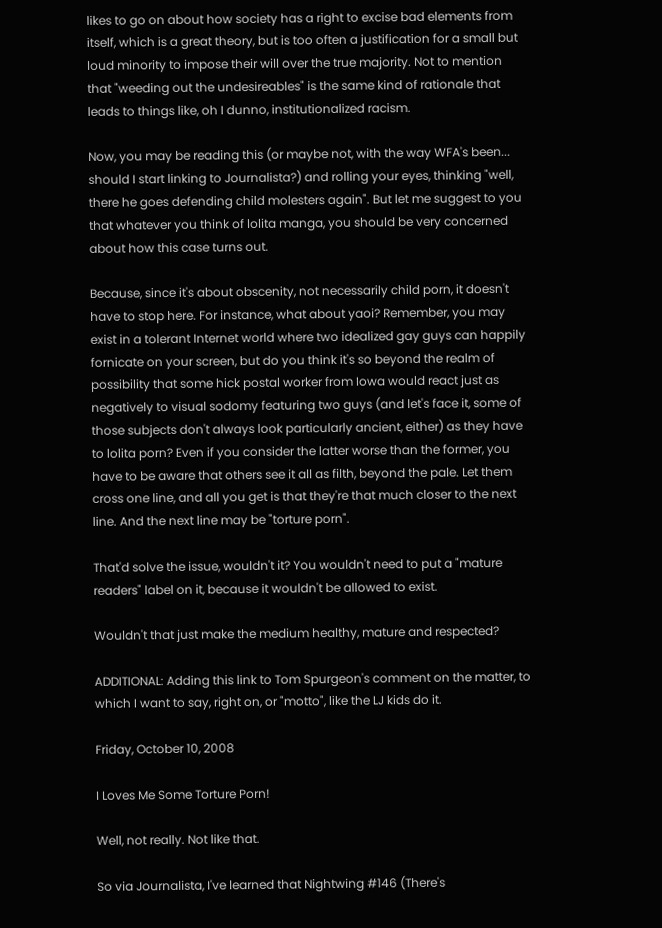likes to go on about how society has a right to excise bad elements from itself, which is a great theory, but is too often a justification for a small but loud minority to impose their will over the true majority. Not to mention that "weeding out the undesireables" is the same kind of rationale that leads to things like, oh I dunno, institutionalized racism.

Now, you may be reading this (or maybe not, with the way WFA's been... should I start linking to Journalista?) and rolling your eyes, thinking "well, there he goes defending child molesters again". But let me suggest to you that whatever you think of lolita manga, you should be very concerned about how this case turns out.

Because, since it's about obscenity, not necessarily child porn, it doesn't have to stop here. For instance, what about yaoi? Remember, you may exist in a tolerant Internet world where two idealized gay guys can happily fornicate on your screen, but do you think it's so beyond the realm of possibility that some hick postal worker from Iowa would react just as negatively to visual sodomy featuring two guys (and let's face it, some of those subjects don't always look particularly ancient, either) as they have to lolita porn? Even if you consider the latter worse than the former, you have to be aware that others see it all as filth, beyond the pale. Let them cross one line, and all you get is that they're that much closer to the next line. And the next line may be "torture porn".

That'd solve the issue, wouldn't it? You wouldn't need to put a "mature readers" label on it, because it wouldn't be allowed to exist.

Wouldn't that just make the medium healthy, mature and respected?

ADDITIONAL: Adding this link to Tom Spurgeon's comment on the matter, to which I want to say, right on, or "motto", like the LJ kids do it.

Friday, October 10, 2008

I Loves Me Some Torture Porn!

Well, not really. Not like that.

So via Journalista, I've learned that Nightwing #146 (There's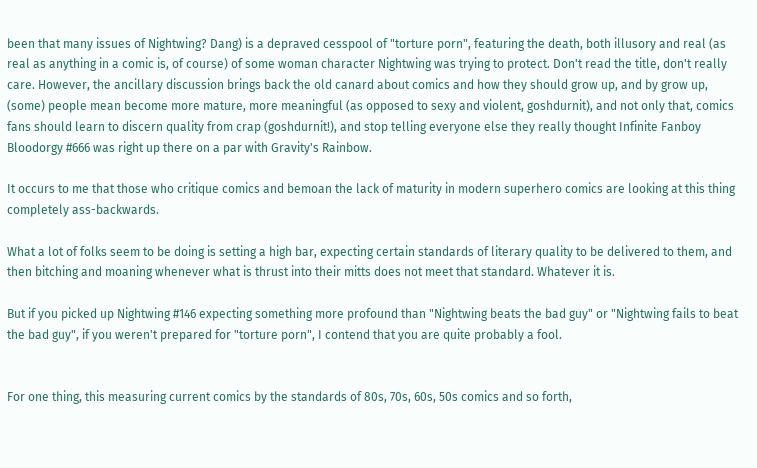been that many issues of Nightwing? Dang) is a depraved cesspool of "torture porn", featuring the death, both illusory and real (as real as anything in a comic is, of course) of some woman character Nightwing was trying to protect. Don't read the title, don't really care. However, the ancillary discussion brings back the old canard about comics and how they should grow up, and by grow up, (some) people mean become more mature, more meaningful (as opposed to sexy and violent, goshdurnit), and not only that, comics fans should learn to discern quality from crap (goshdurnit!), and stop telling everyone else they really thought Infinite Fanboy Bloodorgy #666 was right up there on a par with Gravity's Rainbow.

It occurs to me that those who critique comics and bemoan the lack of maturity in modern superhero comics are looking at this thing completely ass-backwards.

What a lot of folks seem to be doing is setting a high bar, expecting certain standards of literary quality to be delivered to them, and then bitching and moaning whenever what is thrust into their mitts does not meet that standard. Whatever it is.

But if you picked up Nightwing #146 expecting something more profound than "Nightwing beats the bad guy" or "Nightwing fails to beat the bad guy", if you weren't prepared for "torture porn", I contend that you are quite probably a fool.


For one thing, this measuring current comics by the standards of 80s, 70s, 60s, 50s comics and so forth,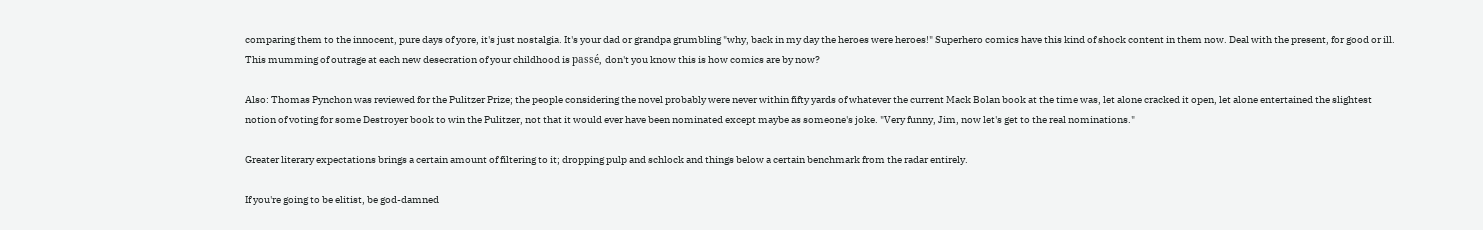comparing them to the innocent, pure days of yore, it's just nostalgia. It's your dad or grandpa grumbling "why, back in my day the heroes were heroes!" Superhero comics have this kind of shock content in them now. Deal with the present, for good or ill. This mumming of outrage at each new desecration of your childhood is passé, don't you know this is how comics are by now?

Also: Thomas Pynchon was reviewed for the Pulitzer Prize; the people considering the novel probably were never within fifty yards of whatever the current Mack Bolan book at the time was, let alone cracked it open, let alone entertained the slightest notion of voting for some Destroyer book to win the Pulitzer, not that it would ever have been nominated except maybe as someone's joke. "Very funny, Jim, now let's get to the real nominations."

Greater literary expectations brings a certain amount of filtering to it; dropping pulp and schlock and things below a certain benchmark from the radar entirely.

If you're going to be elitist, be god-damned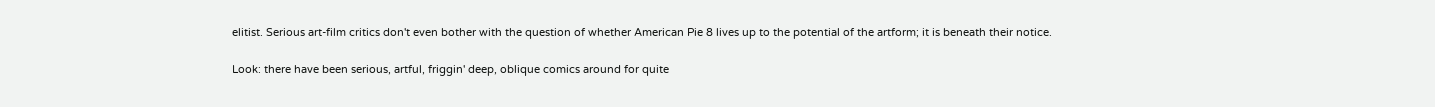elitist. Serious art-film critics don't even bother with the question of whether American Pie 8 lives up to the potential of the artform; it is beneath their notice.

Look: there have been serious, artful, friggin' deep, oblique comics around for quite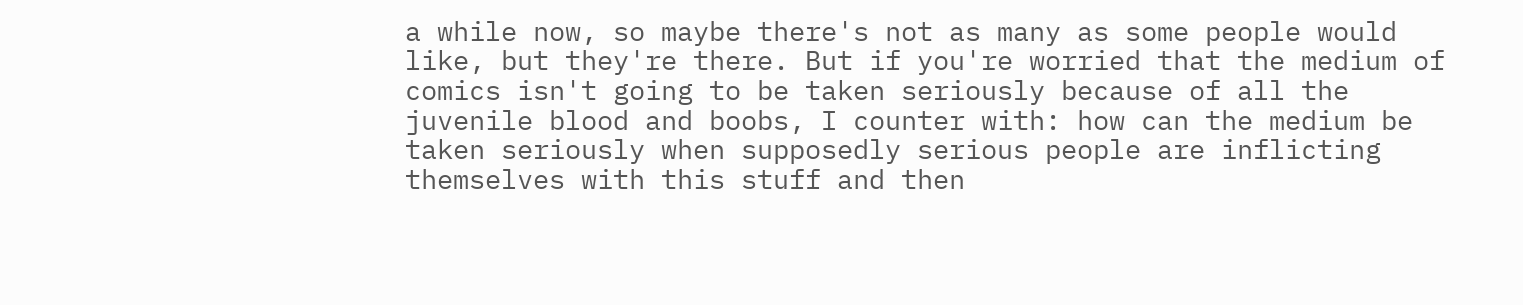a while now, so maybe there's not as many as some people would like, but they're there. But if you're worried that the medium of comics isn't going to be taken seriously because of all the juvenile blood and boobs, I counter with: how can the medium be taken seriously when supposedly serious people are inflicting themselves with this stuff and then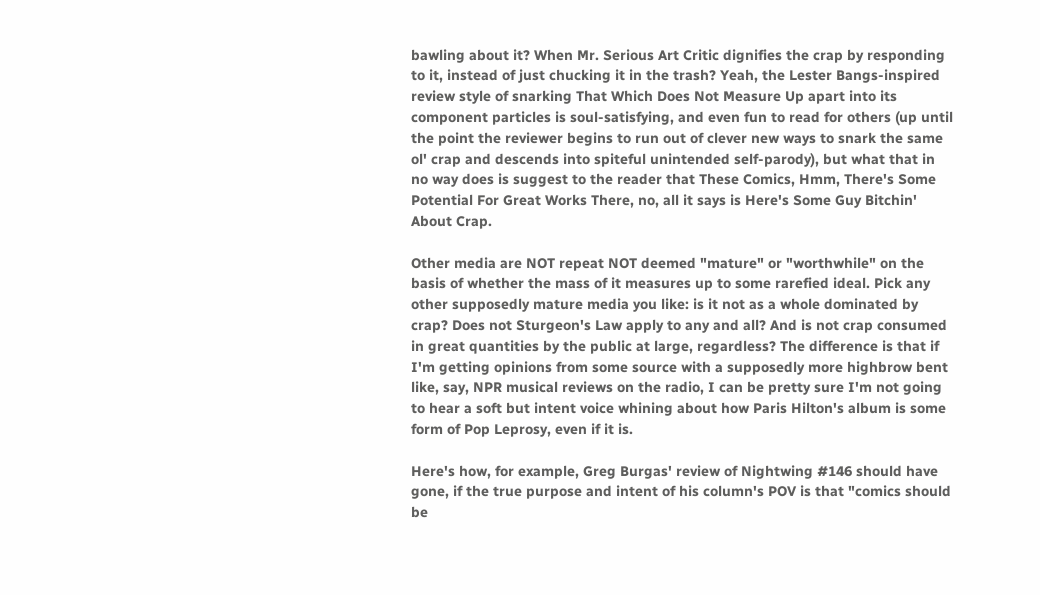bawling about it? When Mr. Serious Art Critic dignifies the crap by responding to it, instead of just chucking it in the trash? Yeah, the Lester Bangs-inspired review style of snarking That Which Does Not Measure Up apart into its component particles is soul-satisfying, and even fun to read for others (up until the point the reviewer begins to run out of clever new ways to snark the same ol' crap and descends into spiteful unintended self-parody), but what that in no way does is suggest to the reader that These Comics, Hmm, There's Some Potential For Great Works There, no, all it says is Here's Some Guy Bitchin' About Crap.

Other media are NOT repeat NOT deemed "mature" or "worthwhile" on the basis of whether the mass of it measures up to some rarefied ideal. Pick any other supposedly mature media you like: is it not as a whole dominated by crap? Does not Sturgeon's Law apply to any and all? And is not crap consumed in great quantities by the public at large, regardless? The difference is that if I'm getting opinions from some source with a supposedly more highbrow bent like, say, NPR musical reviews on the radio, I can be pretty sure I'm not going to hear a soft but intent voice whining about how Paris Hilton's album is some form of Pop Leprosy, even if it is.

Here's how, for example, Greg Burgas' review of Nightwing #146 should have gone, if the true purpose and intent of his column's POV is that "comics should be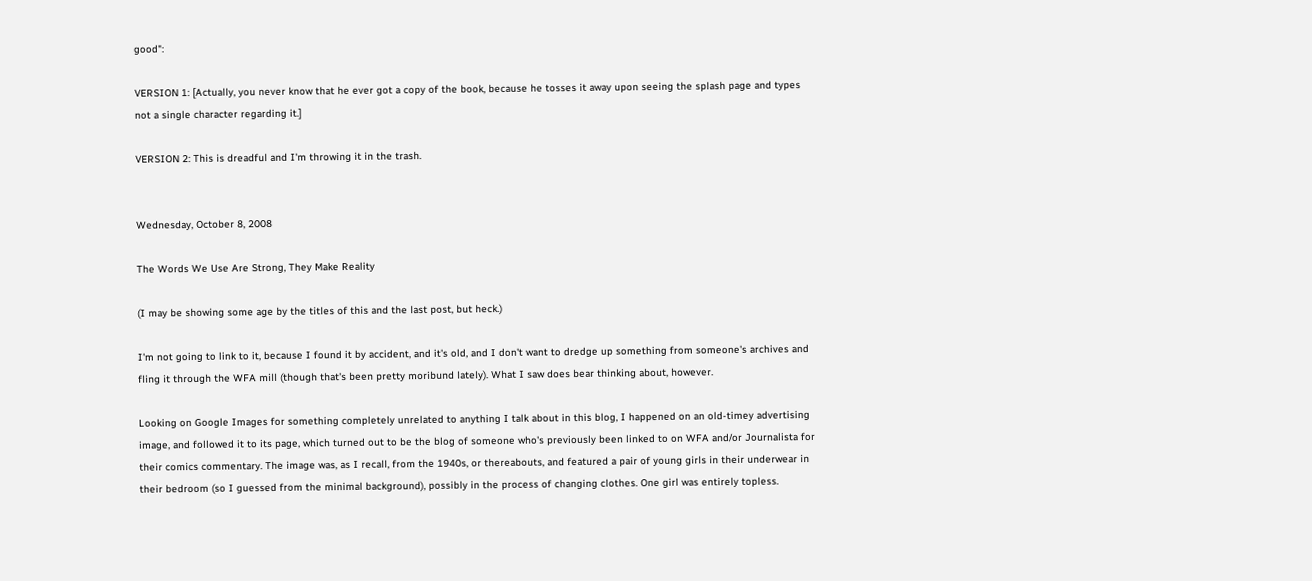good":

VERSION 1: [Actually, you never know that he ever got a copy of the book, because he tosses it away upon seeing the splash page and types not a single character regarding it.]

VERSION 2: This is dreadful and I'm throwing it in the trash.


Wednesday, October 8, 2008

The Words We Use Are Strong, They Make Reality

(I may be showing some age by the titles of this and the last post, but heck.)

I'm not going to link to it, because I found it by accident, and it's old, and I don't want to dredge up something from someone's archives and fling it through the WFA mill (though that's been pretty moribund lately). What I saw does bear thinking about, however.

Looking on Google Images for something completely unrelated to anything I talk about in this blog, I happened on an old-timey advertising image, and followed it to its page, which turned out to be the blog of someone who's previously been linked to on WFA and/or Journalista for their comics commentary. The image was, as I recall, from the 1940s, or thereabouts, and featured a pair of young girls in their underwear in their bedroom (so I guessed from the minimal background), possibly in the process of changing clothes. One girl was entirely topless.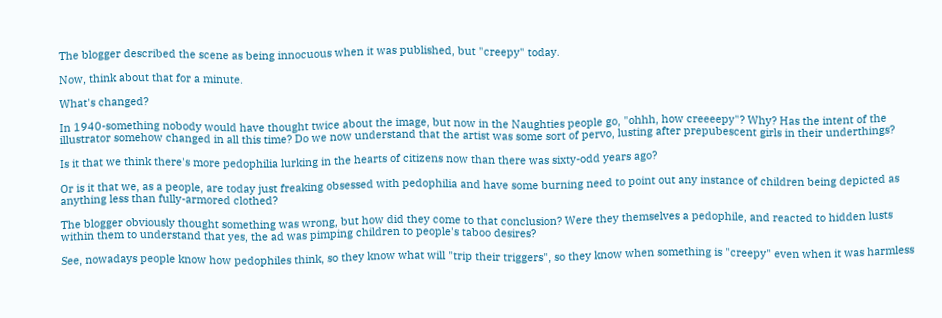The blogger described the scene as being innocuous when it was published, but "creepy" today.

Now, think about that for a minute.

What's changed?

In 1940-something nobody would have thought twice about the image, but now in the Naughties people go, "ohhh, how creeeepy"? Why? Has the intent of the illustrator somehow changed in all this time? Do we now understand that the artist was some sort of pervo, lusting after prepubescent girls in their underthings?

Is it that we think there's more pedophilia lurking in the hearts of citizens now than there was sixty-odd years ago?

Or is it that we, as a people, are today just freaking obsessed with pedophilia and have some burning need to point out any instance of children being depicted as anything less than fully-armored clothed?

The blogger obviously thought something was wrong, but how did they come to that conclusion? Were they themselves a pedophile, and reacted to hidden lusts within them to understand that yes, the ad was pimping children to people's taboo desires?

See, nowadays people know how pedophiles think, so they know what will "trip their triggers", so they know when something is "creepy" even when it was harmless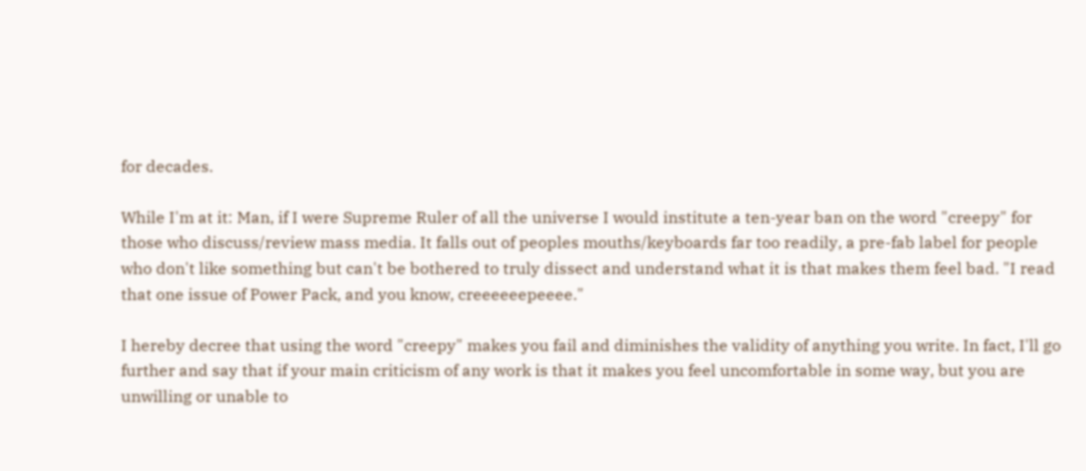for decades.

While I'm at it: Man, if I were Supreme Ruler of all the universe I would institute a ten-year ban on the word "creepy" for those who discuss/review mass media. It falls out of peoples mouths/keyboards far too readily, a pre-fab label for people who don't like something but can't be bothered to truly dissect and understand what it is that makes them feel bad. "I read that one issue of Power Pack, and you know, creeeeeepeeee."

I hereby decree that using the word "creepy" makes you fail and diminishes the validity of anything you write. In fact, I'll go further and say that if your main criticism of any work is that it makes you feel uncomfortable in some way, but you are unwilling or unable to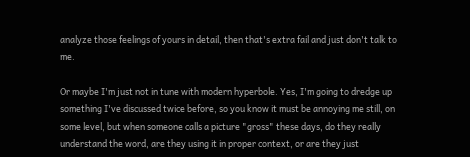analyze those feelings of yours in detail, then that's extra fail and just don't talk to me.

Or maybe I'm just not in tune with modern hyperbole. Yes, I'm going to dredge up something I've discussed twice before, so you know it must be annoying me still, on some level, but when someone calls a picture "gross" these days, do they really understand the word, are they using it in proper context, or are they just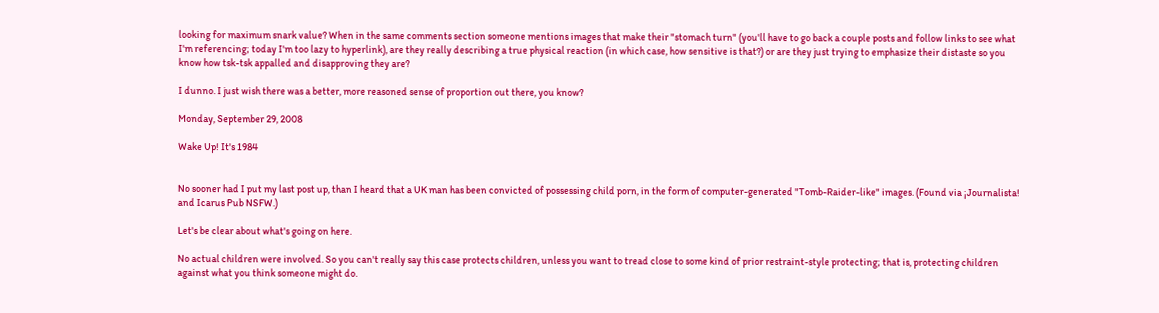looking for maximum snark value? When in the same comments section someone mentions images that make their "stomach turn" (you'll have to go back a couple posts and follow links to see what I'm referencing; today I'm too lazy to hyperlink), are they really describing a true physical reaction (in which case, how sensitive is that?) or are they just trying to emphasize their distaste so you know how tsk-tsk appalled and disapproving they are?

I dunno. I just wish there was a better, more reasoned sense of proportion out there, you know?

Monday, September 29, 2008

Wake Up! It's 1984


No sooner had I put my last post up, than I heard that a UK man has been convicted of possessing child porn, in the form of computer-generated "Tomb-Raider-like" images. (Found via ¡Journalista! and Icarus Pub NSFW.)

Let's be clear about what's going on here.

No actual children were involved. So you can't really say this case protects children, unless you want to tread close to some kind of prior restraint-style protecting; that is, protecting children against what you think someone might do.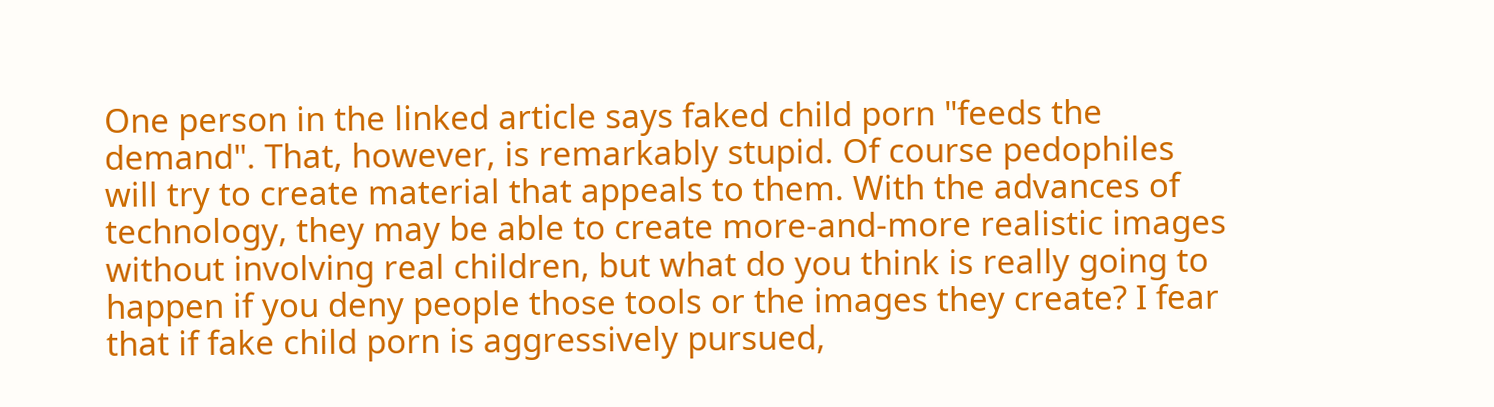One person in the linked article says faked child porn "feeds the demand". That, however, is remarkably stupid. Of course pedophiles will try to create material that appeals to them. With the advances of technology, they may be able to create more-and-more realistic images without involving real children, but what do you think is really going to happen if you deny people those tools or the images they create? I fear that if fake child porn is aggressively pursued,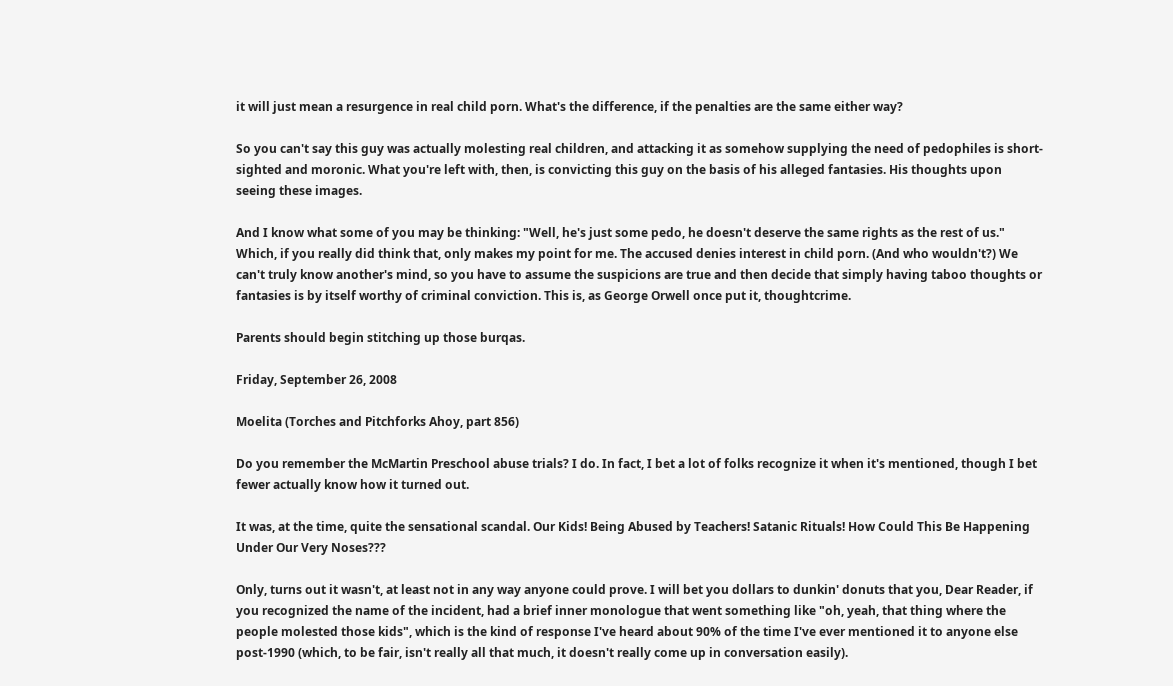it will just mean a resurgence in real child porn. What's the difference, if the penalties are the same either way?

So you can't say this guy was actually molesting real children, and attacking it as somehow supplying the need of pedophiles is short-sighted and moronic. What you're left with, then, is convicting this guy on the basis of his alleged fantasies. His thoughts upon seeing these images.

And I know what some of you may be thinking: "Well, he's just some pedo, he doesn't deserve the same rights as the rest of us." Which, if you really did think that, only makes my point for me. The accused denies interest in child porn. (And who wouldn't?) We can't truly know another's mind, so you have to assume the suspicions are true and then decide that simply having taboo thoughts or fantasies is by itself worthy of criminal conviction. This is, as George Orwell once put it, thoughtcrime.

Parents should begin stitching up those burqas.

Friday, September 26, 2008

Moelita (Torches and Pitchforks Ahoy, part 856)

Do you remember the McMartin Preschool abuse trials? I do. In fact, I bet a lot of folks recognize it when it's mentioned, though I bet fewer actually know how it turned out.

It was, at the time, quite the sensational scandal. Our Kids! Being Abused by Teachers! Satanic Rituals! How Could This Be Happening Under Our Very Noses???

Only, turns out it wasn't, at least not in any way anyone could prove. I will bet you dollars to dunkin' donuts that you, Dear Reader, if you recognized the name of the incident, had a brief inner monologue that went something like "oh, yeah, that thing where the people molested those kids", which is the kind of response I've heard about 90% of the time I've ever mentioned it to anyone else post-1990 (which, to be fair, isn't really all that much, it doesn't really come up in conversation easily).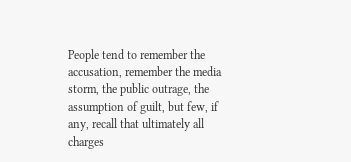People tend to remember the accusation, remember the media storm, the public outrage, the assumption of guilt, but few, if any, recall that ultimately all charges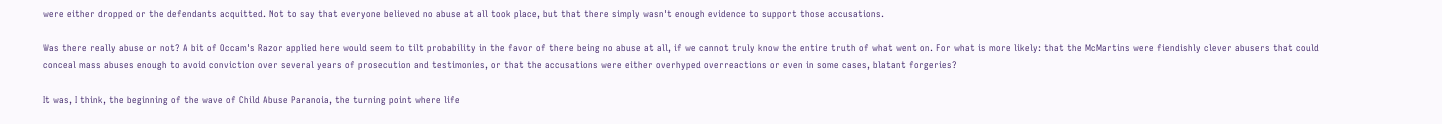were either dropped or the defendants acquitted. Not to say that everyone believed no abuse at all took place, but that there simply wasn't enough evidence to support those accusations.

Was there really abuse or not? A bit of Occam's Razor applied here would seem to tilt probability in the favor of there being no abuse at all, if we cannot truly know the entire truth of what went on. For what is more likely: that the McMartins were fiendishly clever abusers that could conceal mass abuses enough to avoid conviction over several years of prosecution and testimonies, or that the accusations were either overhyped overreactions or even in some cases, blatant forgeries?

It was, I think, the beginning of the wave of Child Abuse Paranoia, the turning point where life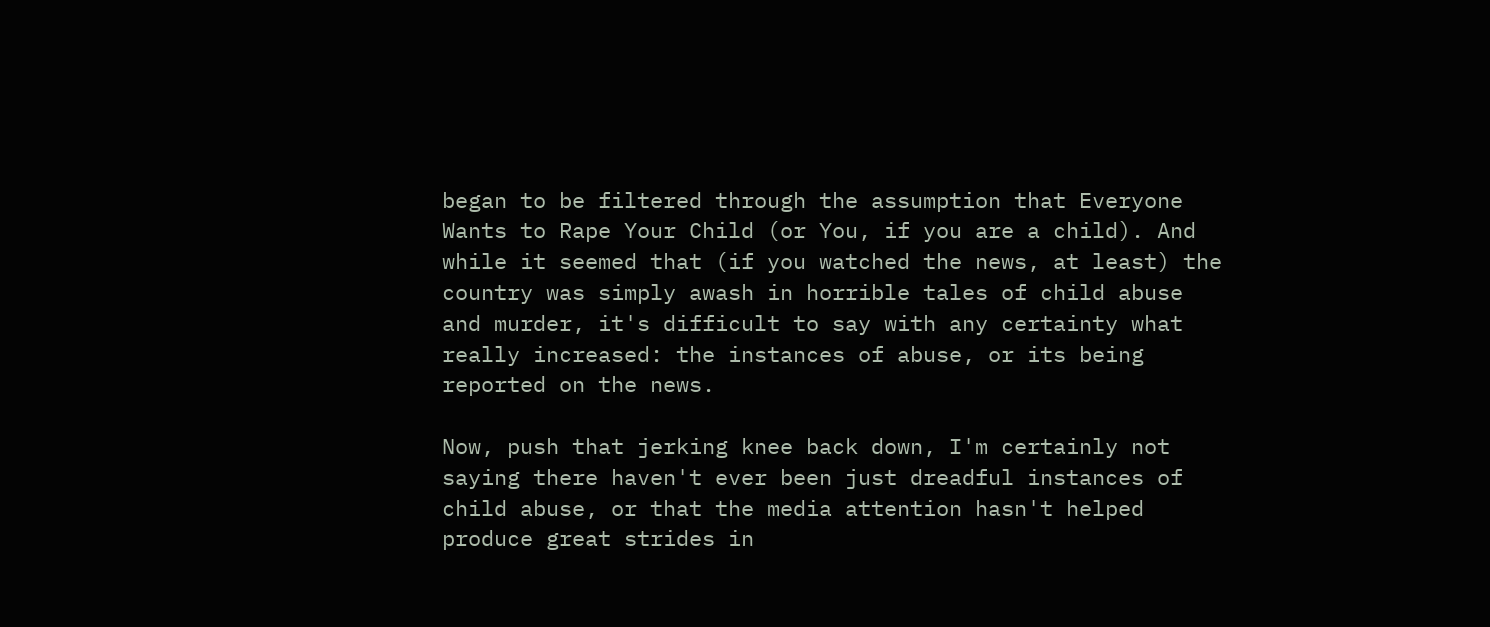began to be filtered through the assumption that Everyone Wants to Rape Your Child (or You, if you are a child). And while it seemed that (if you watched the news, at least) the country was simply awash in horrible tales of child abuse and murder, it's difficult to say with any certainty what really increased: the instances of abuse, or its being reported on the news.

Now, push that jerking knee back down, I'm certainly not saying there haven't ever been just dreadful instances of child abuse, or that the media attention hasn't helped produce great strides in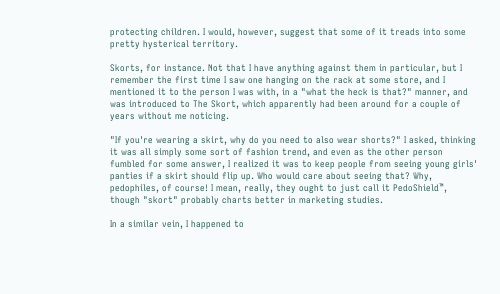protecting children. I would, however, suggest that some of it treads into some pretty hysterical territory.

Skorts, for instance. Not that I have anything against them in particular, but I remember the first time I saw one hanging on the rack at some store, and I mentioned it to the person I was with, in a "what the heck is that?" manner, and was introduced to The Skort, which apparently had been around for a couple of years without me noticing.

"If you're wearing a skirt, why do you need to also wear shorts?" I asked, thinking it was all simply some sort of fashion trend, and even as the other person fumbled for some answer, I realized it was to keep people from seeing young girls' panties if a skirt should flip up. Who would care about seeing that? Why, pedophiles, of course! I mean, really, they ought to just call it PedoShield™, though "skort" probably charts better in marketing studies.

In a similar vein, I happened to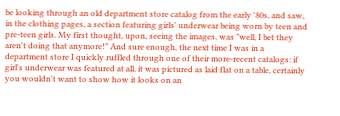be looking through an old department store catalog from the early '80s, and saw, in the clothing pages, a section featuring girls' underwear being worn by teen and pre-teen girls. My first thought, upon, seeing the images, was "well, I bet they aren't doing that anymore!" And sure enough, the next time I was in a department store I quickly ruffled through one of their more-recent catalogs: if girl's underwear was featured at all, it was pictured as laid flat on a table, certainly you wouldn't want to show how it looks on an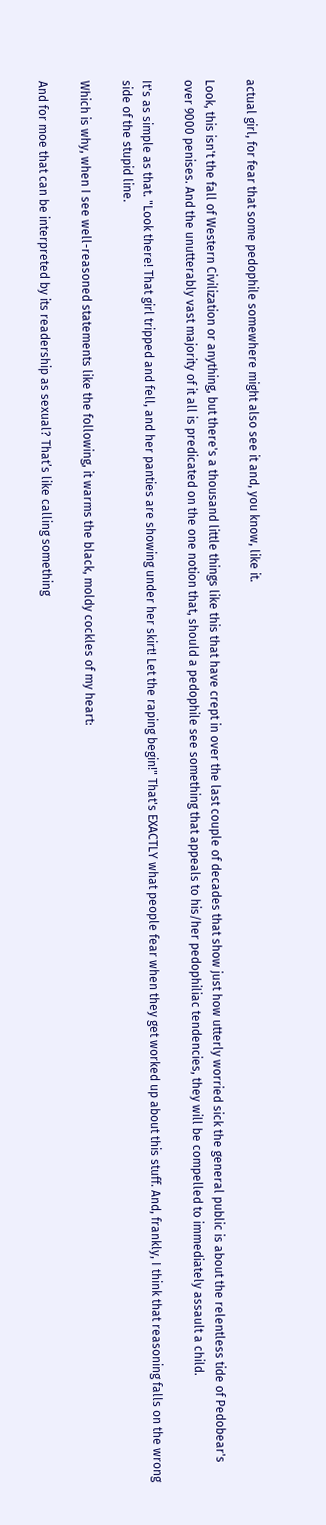actual girl, for fear that some pedophile somewhere might also see it and, you know, like it.

Look, this isn't the fall of Western Civilization or anything, but there's a thousand little things like this that have crept in over the last couple of decades that show just how utterly worried sick the general public is about the relentless tide of Pedobear's over 9000 penises. And the unutterably vast majority of it all is predicated on the one notion that, should a pedophile see something that appeals to his/her pedophiliac tendencies, they will be compelled to immediately assault a child.

It's as simple as that. "Look there! That girl tripped and fell, and her panties are showing under her skirt! Let the raping begin!" That's EXACTLY what people fear when they get worked up about this stuff. And, frankly, I think that reasoning falls on the wrong side of the stupid line.

Which is why, when I see well-reasoned statements like the following, it warms the black, moldy cockles of my heart:

And for moe that can be interpreted by its readership as sexual? That’s like calling something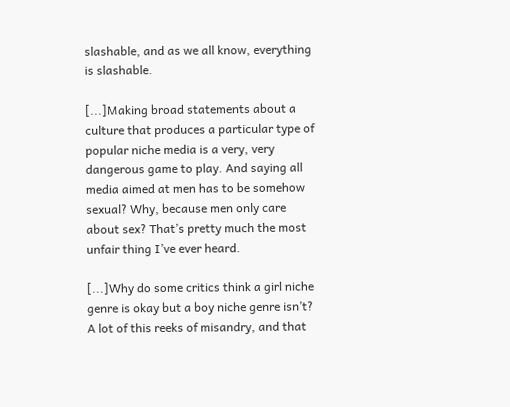slashable, and as we all know, everything is slashable.

[...]Making broad statements about a culture that produces a particular type of popular niche media is a very, very dangerous game to play. And saying all media aimed at men has to be somehow sexual? Why, because men only care about sex? That’s pretty much the most unfair thing I’ve ever heard.

[...]Why do some critics think a girl niche genre is okay but a boy niche genre isn’t? A lot of this reeks of misandry, and that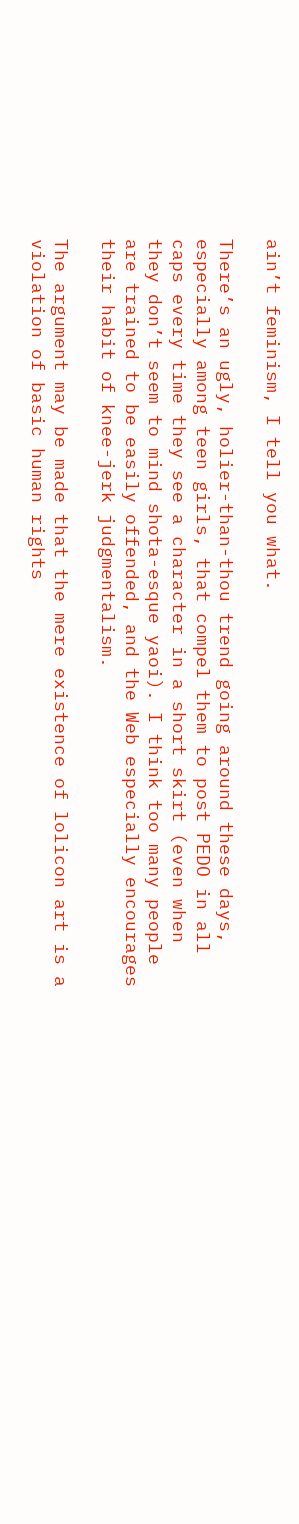ain’t feminism, I tell you what.

There’s an ugly, holier-than-thou trend going around these days, especially among teen girls, that compel them to post PEDO in all caps every time they see a character in a short skirt (even when they don’t seem to mind shota-esque yaoi). I think too many people are trained to be easily offended, and the Web especially encourages their habit of knee-jerk judgmentalism.

The argument may be made that the mere existence of lolicon art is a violation of basic human rights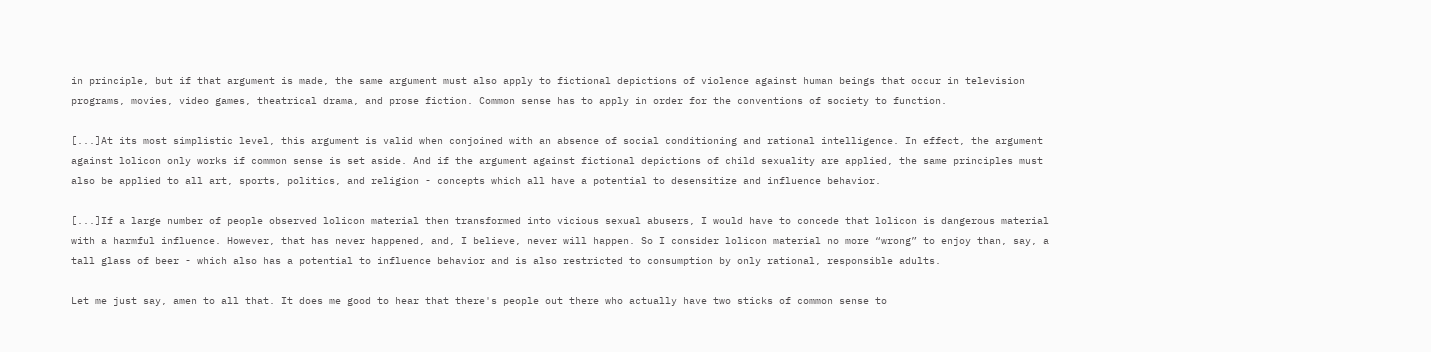in principle, but if that argument is made, the same argument must also apply to fictional depictions of violence against human beings that occur in television programs, movies, video games, theatrical drama, and prose fiction. Common sense has to apply in order for the conventions of society to function.

[...]At its most simplistic level, this argument is valid when conjoined with an absence of social conditioning and rational intelligence. In effect, the argument against lolicon only works if common sense is set aside. And if the argument against fictional depictions of child sexuality are applied, the same principles must also be applied to all art, sports, politics, and religion - concepts which all have a potential to desensitize and influence behavior.

[...]If a large number of people observed lolicon material then transformed into vicious sexual abusers, I would have to concede that lolicon is dangerous material with a harmful influence. However, that has never happened, and, I believe, never will happen. So I consider lolicon material no more “wrong” to enjoy than, say, a tall glass of beer - which also has a potential to influence behavior and is also restricted to consumption by only rational, responsible adults.

Let me just say, amen to all that. It does me good to hear that there's people out there who actually have two sticks of common sense to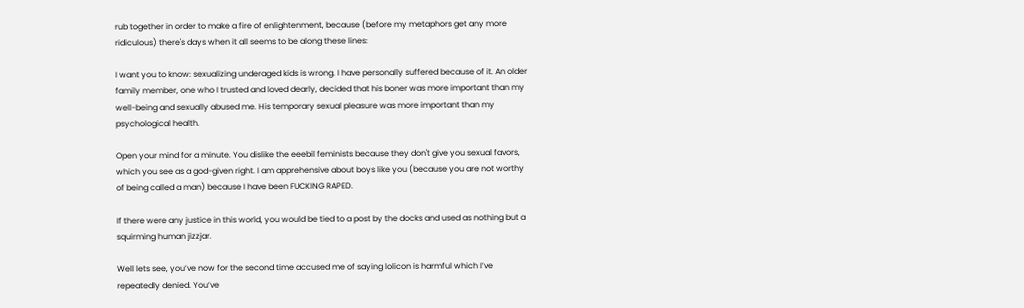rub together in order to make a fire of enlightenment, because (before my metaphors get any more ridiculous) there's days when it all seems to be along these lines:

I want you to know: sexualizing underaged kids is wrong. I have personally suffered because of it. An older family member, one who I trusted and loved dearly, decided that his boner was more important than my well-being and sexually abused me. His temporary sexual pleasure was more important than my psychological health.

Open your mind for a minute. You dislike the eeebil feminists because they don't give you sexual favors, which you see as a god-given right. I am apprehensive about boys like you (because you are not worthy of being called a man) because I have been FUCKING RAPED.

If there were any justice in this world, you would be tied to a post by the docks and used as nothing but a squirming human jizzjar.

Well lets see, you’ve now for the second time accused me of saying lolicon is harmful which I’ve repeatedly denied. You’ve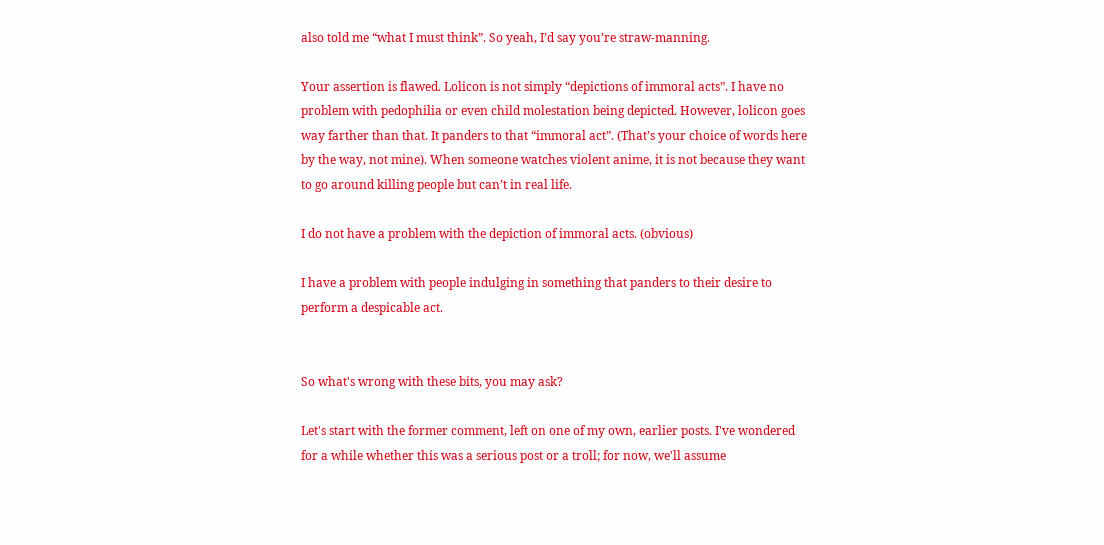also told me “what I must think”. So yeah, I’d say you’re straw-manning.

Your assertion is flawed. Lolicon is not simply “depictions of immoral acts”. I have no problem with pedophilia or even child molestation being depicted. However, lolicon goes way farther than that. It panders to that “immoral act”. (That’s your choice of words here by the way, not mine). When someone watches violent anime, it is not because they want to go around killing people but can’t in real life.

I do not have a problem with the depiction of immoral acts. (obvious)

I have a problem with people indulging in something that panders to their desire to perform a despicable act.


So what's wrong with these bits, you may ask?

Let's start with the former comment, left on one of my own, earlier posts. I've wondered for a while whether this was a serious post or a troll; for now, we'll assume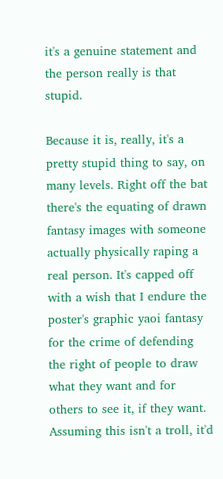it's a genuine statement and the person really is that stupid.

Because it is, really, it's a pretty stupid thing to say, on many levels. Right off the bat there's the equating of drawn fantasy images with someone actually physically raping a real person. It's capped off with a wish that I endure the poster's graphic yaoi fantasy for the crime of defending the right of people to draw what they want and for others to see it, if they want. Assuming this isn't a troll, it'd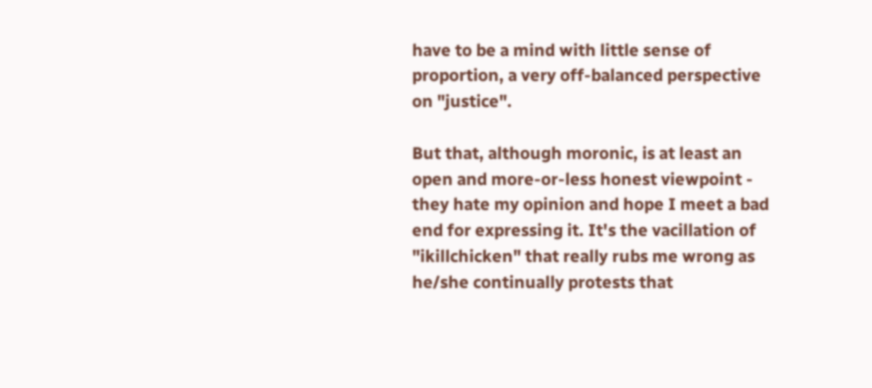have to be a mind with little sense of proportion, a very off-balanced perspective on "justice".

But that, although moronic, is at least an open and more-or-less honest viewpoint - they hate my opinion and hope I meet a bad end for expressing it. It's the vacillation of "ikillchicken" that really rubs me wrong as he/she continually protests that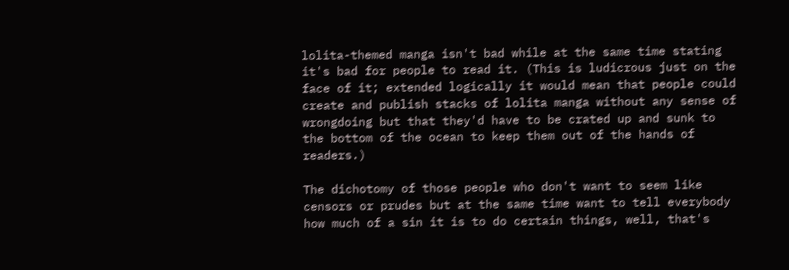lolita-themed manga isn't bad while at the same time stating it's bad for people to read it. (This is ludicrous just on the face of it; extended logically it would mean that people could create and publish stacks of lolita manga without any sense of wrongdoing but that they'd have to be crated up and sunk to the bottom of the ocean to keep them out of the hands of readers.)

The dichotomy of those people who don't want to seem like censors or prudes but at the same time want to tell everybody how much of a sin it is to do certain things, well, that's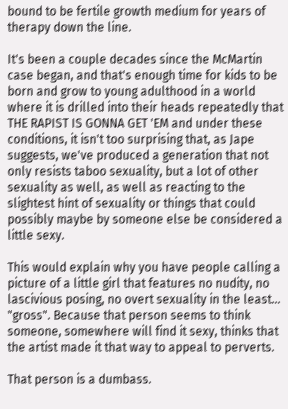bound to be fertile growth medium for years of therapy down the line.

It's been a couple decades since the McMartin case began, and that's enough time for kids to be born and grow to young adulthood in a world where it is drilled into their heads repeatedly that THE RAPIST IS GONNA GET 'EM and under these conditions, it isn't too surprising that, as Jape suggests, we've produced a generation that not only resists taboo sexuality, but a lot of other sexuality as well, as well as reacting to the slightest hint of sexuality or things that could possibly maybe by someone else be considered a little sexy.

This would explain why you have people calling a picture of a little girl that features no nudity, no lascivious posing, no overt sexuality in the least... "gross". Because that person seems to think someone, somewhere will find it sexy, thinks that the artist made it that way to appeal to perverts.

That person is a dumbass.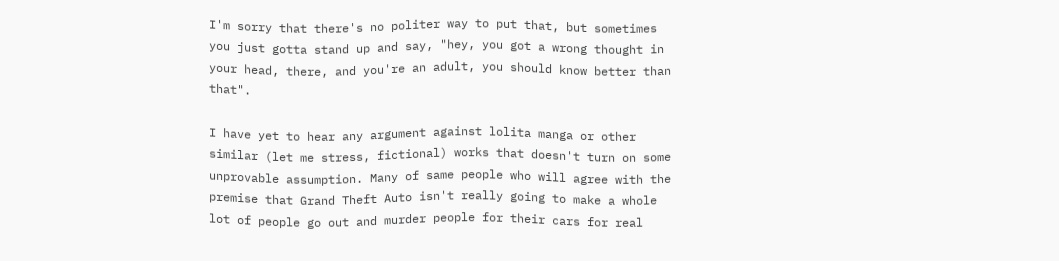I'm sorry that there's no politer way to put that, but sometimes you just gotta stand up and say, "hey, you got a wrong thought in your head, there, and you're an adult, you should know better than that".

I have yet to hear any argument against lolita manga or other similar (let me stress, fictional) works that doesn't turn on some unprovable assumption. Many of same people who will agree with the premise that Grand Theft Auto isn't really going to make a whole lot of people go out and murder people for their cars for real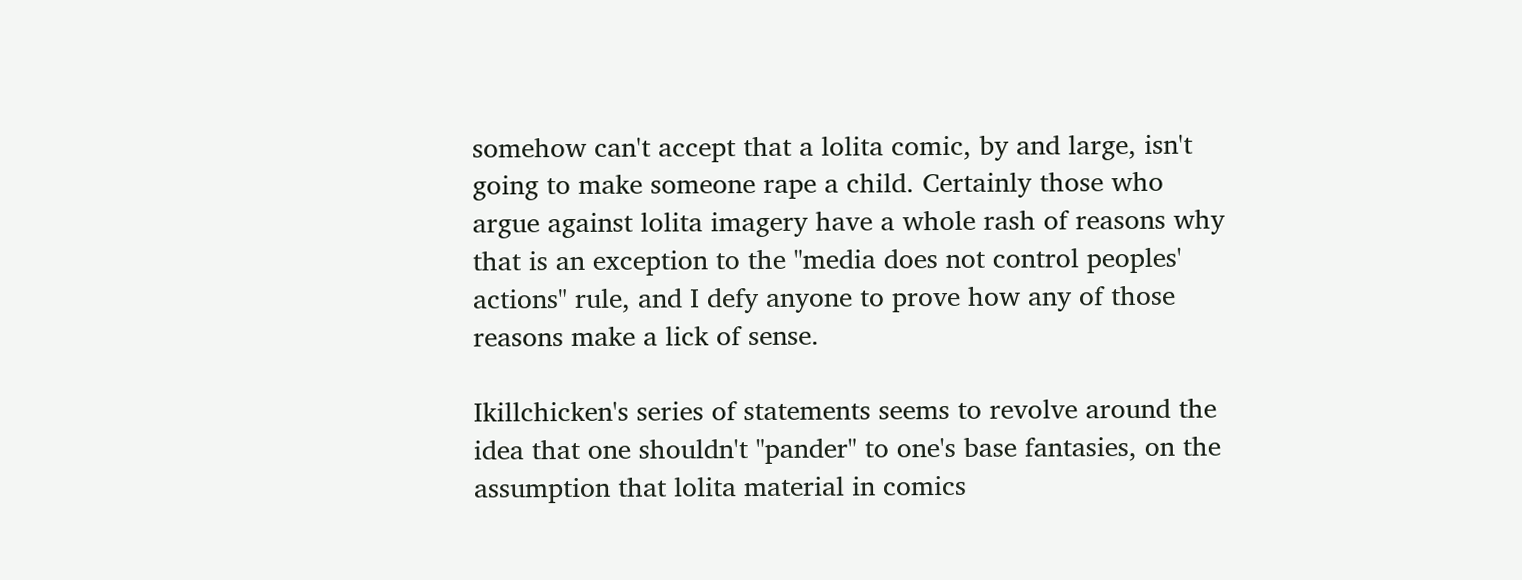somehow can't accept that a lolita comic, by and large, isn't going to make someone rape a child. Certainly those who argue against lolita imagery have a whole rash of reasons why that is an exception to the "media does not control peoples' actions" rule, and I defy anyone to prove how any of those reasons make a lick of sense.

Ikillchicken's series of statements seems to revolve around the idea that one shouldn't "pander" to one's base fantasies, on the assumption that lolita material in comics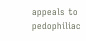appeals to pedophiliac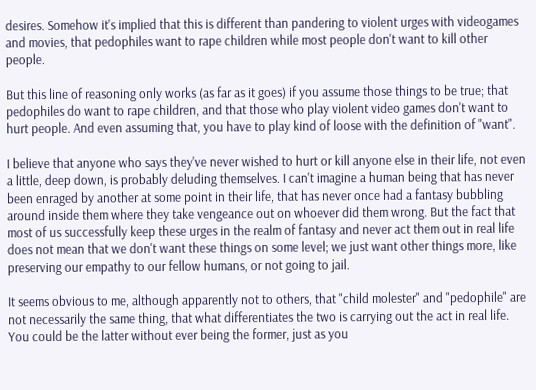desires. Somehow it's implied that this is different than pandering to violent urges with videogames and movies, that pedophiles want to rape children while most people don't want to kill other people.

But this line of reasoning only works (as far as it goes) if you assume those things to be true; that pedophiles do want to rape children, and that those who play violent video games don't want to hurt people. And even assuming that, you have to play kind of loose with the definition of "want".

I believe that anyone who says they've never wished to hurt or kill anyone else in their life, not even a little, deep down, is probably deluding themselves. I can't imagine a human being that has never been enraged by another at some point in their life, that has never once had a fantasy bubbling around inside them where they take vengeance out on whoever did them wrong. But the fact that most of us successfully keep these urges in the realm of fantasy and never act them out in real life does not mean that we don't want these things on some level; we just want other things more, like preserving our empathy to our fellow humans, or not going to jail.

It seems obvious to me, although apparently not to others, that "child molester" and "pedophile" are not necessarily the same thing, that what differentiates the two is carrying out the act in real life. You could be the latter without ever being the former, just as you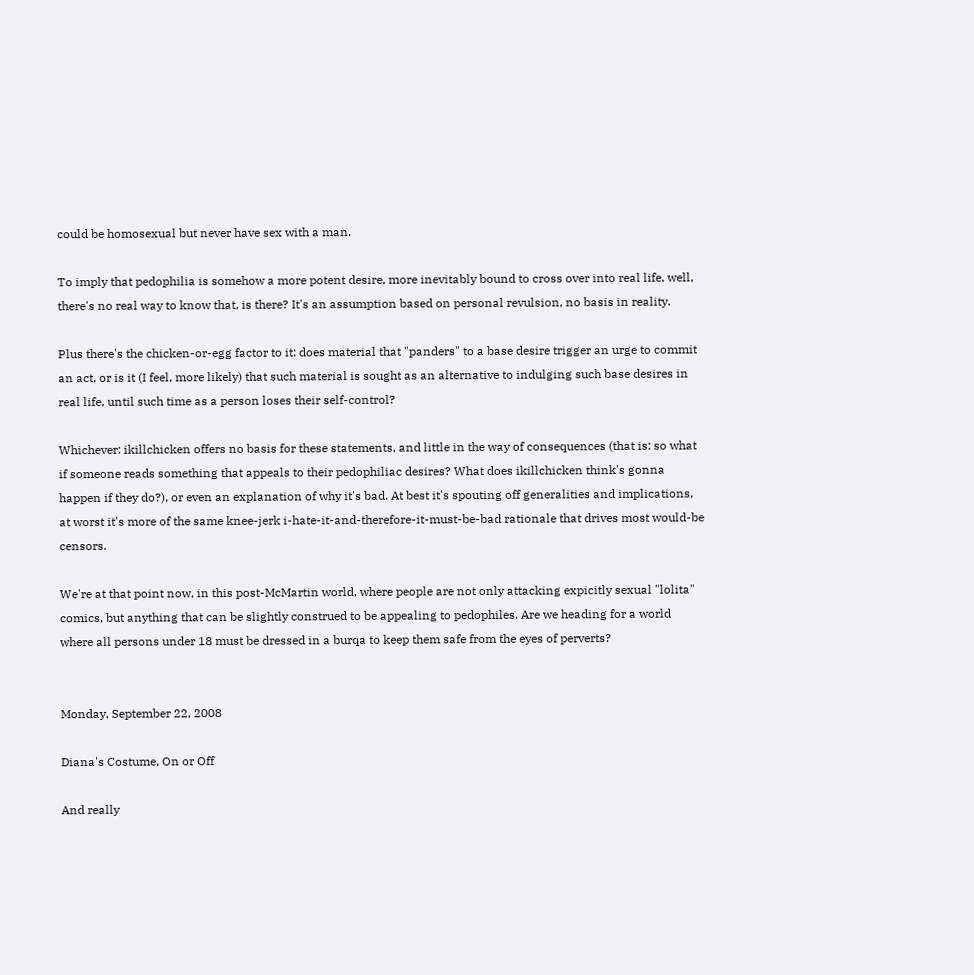could be homosexual but never have sex with a man.

To imply that pedophilia is somehow a more potent desire, more inevitably bound to cross over into real life, well, there's no real way to know that, is there? It's an assumption based on personal revulsion, no basis in reality.

Plus there's the chicken-or-egg factor to it: does material that "panders" to a base desire trigger an urge to commit an act, or is it (I feel, more likely) that such material is sought as an alternative to indulging such base desires in real life, until such time as a person loses their self-control?

Whichever: ikillchicken offers no basis for these statements, and little in the way of consequences (that is: so what if someone reads something that appeals to their pedophiliac desires? What does ikillchicken think's gonna happen if they do?), or even an explanation of why it's bad. At best it's spouting off generalities and implications, at worst it's more of the same knee-jerk i-hate-it-and-therefore-it-must-be-bad rationale that drives most would-be censors.

We're at that point now, in this post-McMartin world, where people are not only attacking expicitly sexual "lolita" comics, but anything that can be slightly construed to be appealing to pedophiles. Are we heading for a world where all persons under 18 must be dressed in a burqa to keep them safe from the eyes of perverts?


Monday, September 22, 2008

Diana's Costume, On or Off

And really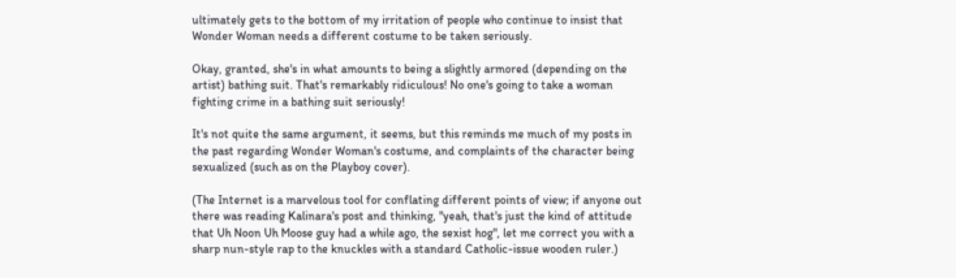ultimately gets to the bottom of my irritation of people who continue to insist that Wonder Woman needs a different costume to be taken seriously.

Okay, granted, she's in what amounts to being a slightly armored (depending on the artist) bathing suit. That's remarkably ridiculous! No one's going to take a woman fighting crime in a bathing suit seriously!

It's not quite the same argument, it seems, but this reminds me much of my posts in the past regarding Wonder Woman's costume, and complaints of the character being sexualized (such as on the Playboy cover).

(The Internet is a marvelous tool for conflating different points of view; if anyone out there was reading Kalinara's post and thinking, "yeah, that's just the kind of attitude that Uh Noon Uh Moose guy had a while ago, the sexist hog", let me correct you with a sharp nun-style rap to the knuckles with a standard Catholic-issue wooden ruler.)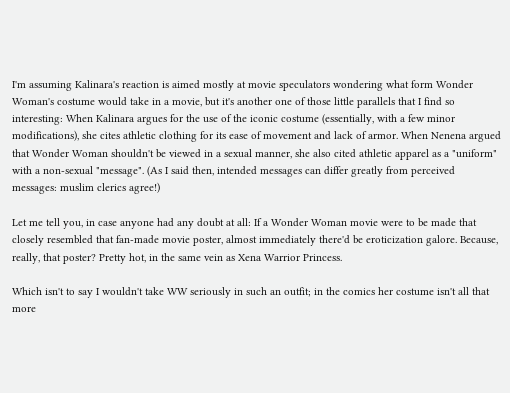I'm assuming Kalinara's reaction is aimed mostly at movie speculators wondering what form Wonder Woman's costume would take in a movie, but it's another one of those little parallels that I find so interesting: When Kalinara argues for the use of the iconic costume (essentially, with a few minor modifications), she cites athletic clothing for its ease of movement and lack of armor. When Nenena argued that Wonder Woman shouldn't be viewed in a sexual manner, she also cited athletic apparel as a "uniform" with a non-sexual "message". (As I said then, intended messages can differ greatly from perceived messages: muslim clerics agree!)

Let me tell you, in case anyone had any doubt at all: If a Wonder Woman movie were to be made that closely resembled that fan-made movie poster, almost immediately there'd be eroticization galore. Because, really, that poster? Pretty hot, in the same vein as Xena Warrior Princess.

Which isn't to say I wouldn't take WW seriously in such an outfit; in the comics her costume isn't all that more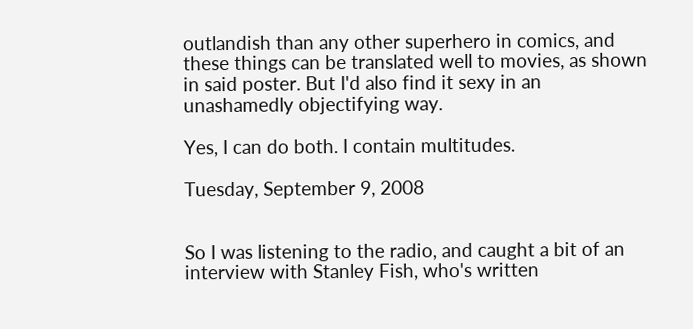outlandish than any other superhero in comics, and these things can be translated well to movies, as shown in said poster. But I'd also find it sexy in an unashamedly objectifying way.

Yes, I can do both. I contain multitudes.

Tuesday, September 9, 2008


So I was listening to the radio, and caught a bit of an interview with Stanley Fish, who's written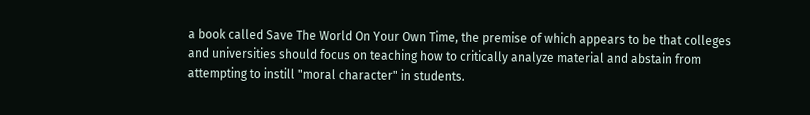a book called Save The World On Your Own Time, the premise of which appears to be that colleges and universities should focus on teaching how to critically analyze material and abstain from attempting to instill "moral character" in students.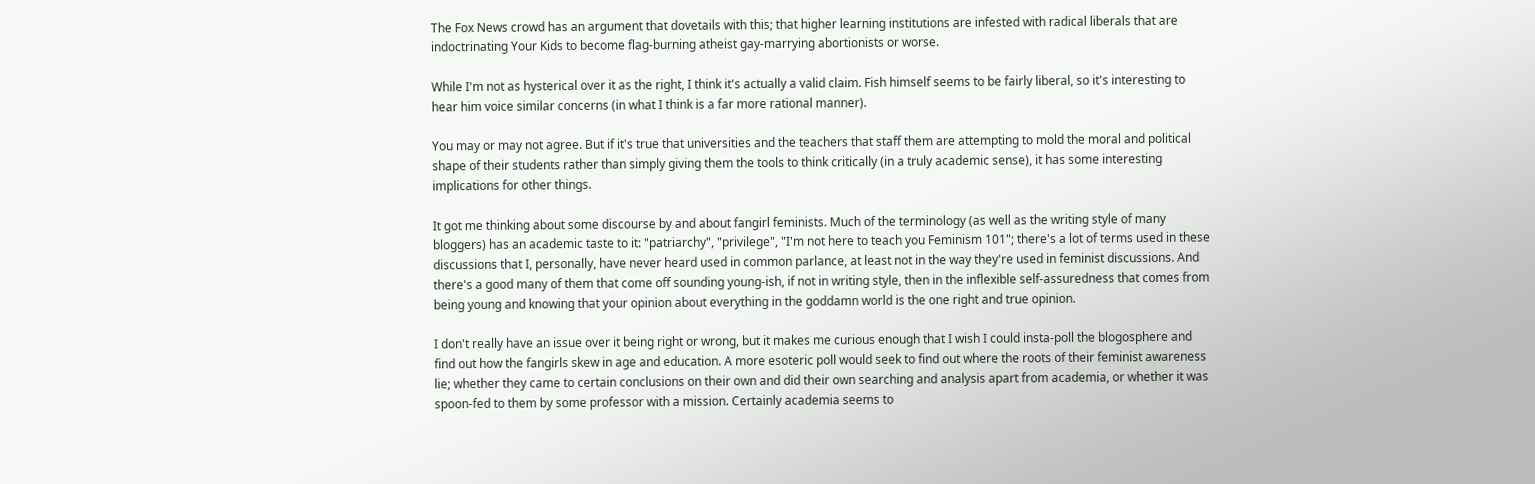The Fox News crowd has an argument that dovetails with this; that higher learning institutions are infested with radical liberals that are indoctrinating Your Kids to become flag-burning atheist gay-marrying abortionists or worse.

While I'm not as hysterical over it as the right, I think it's actually a valid claim. Fish himself seems to be fairly liberal, so it's interesting to hear him voice similar concerns (in what I think is a far more rational manner).

You may or may not agree. But if it's true that universities and the teachers that staff them are attempting to mold the moral and political shape of their students rather than simply giving them the tools to think critically (in a truly academic sense), it has some interesting implications for other things.

It got me thinking about some discourse by and about fangirl feminists. Much of the terminology (as well as the writing style of many bloggers) has an academic taste to it: "patriarchy", "privilege", "I'm not here to teach you Feminism 101"; there's a lot of terms used in these discussions that I, personally, have never heard used in common parlance, at least not in the way they're used in feminist discussions. And there's a good many of them that come off sounding young-ish, if not in writing style, then in the inflexible self-assuredness that comes from being young and knowing that your opinion about everything in the goddamn world is the one right and true opinion.

I don't really have an issue over it being right or wrong, but it makes me curious enough that I wish I could insta-poll the blogosphere and find out how the fangirls skew in age and education. A more esoteric poll would seek to find out where the roots of their feminist awareness lie; whether they came to certain conclusions on their own and did their own searching and analysis apart from academia, or whether it was spoon-fed to them by some professor with a mission. Certainly academia seems to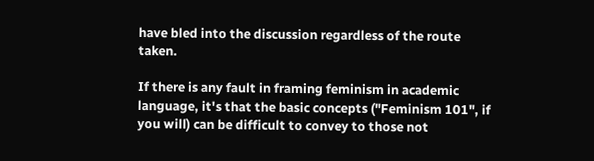have bled into the discussion regardless of the route taken.

If there is any fault in framing feminism in academic language, it's that the basic concepts ("Feminism 101", if you will) can be difficult to convey to those not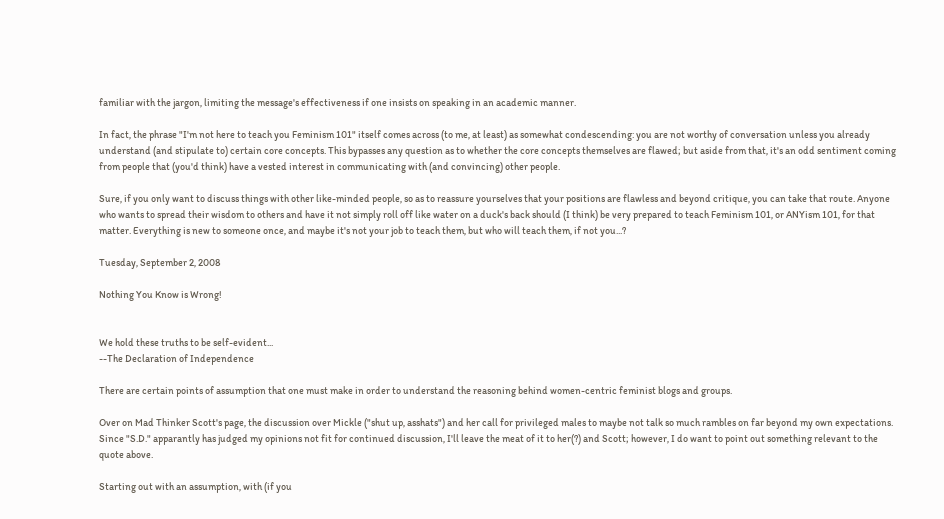familiar with the jargon, limiting the message's effectiveness if one insists on speaking in an academic manner.

In fact, the phrase "I'm not here to teach you Feminism 101" itself comes across (to me, at least) as somewhat condescending: you are not worthy of conversation unless you already understand (and stipulate to) certain core concepts. This bypasses any question as to whether the core concepts themselves are flawed; but aside from that, it's an odd sentiment coming from people that (you'd think) have a vested interest in communicating with (and convincing) other people.

Sure, if you only want to discuss things with other like-minded people, so as to reassure yourselves that your positions are flawless and beyond critique, you can take that route. Anyone who wants to spread their wisdom to others and have it not simply roll off like water on a duck's back should (I think) be very prepared to teach Feminism 101, or ANYism 101, for that matter. Everything is new to someone once, and maybe it's not your job to teach them, but who will teach them, if not you...?

Tuesday, September 2, 2008

Nothing You Know is Wrong!


We hold these truths to be self-evident...
--The Declaration of Independence

There are certain points of assumption that one must make in order to understand the reasoning behind women-centric feminist blogs and groups.

Over on Mad Thinker Scott's page, the discussion over Mickle ("shut up, asshats") and her call for privileged males to maybe not talk so much rambles on far beyond my own expectations. Since "S.D." apparantly has judged my opinions not fit for continued discussion, I'll leave the meat of it to her(?) and Scott; however, I do want to point out something relevant to the quote above.

Starting out with an assumption, with (if you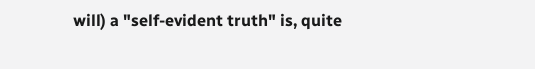will) a "self-evident truth" is, quite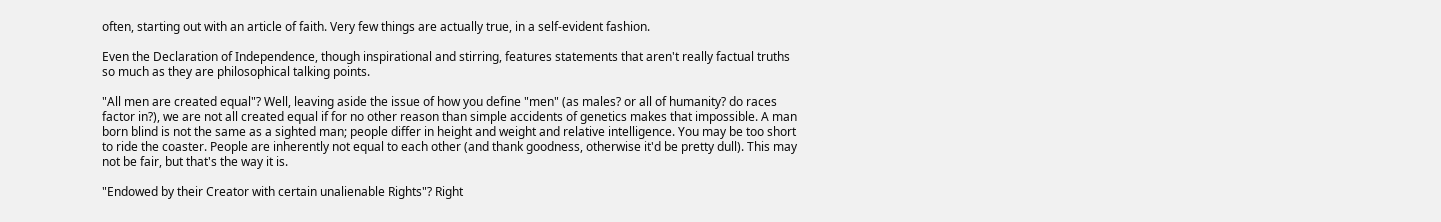often, starting out with an article of faith. Very few things are actually true, in a self-evident fashion.

Even the Declaration of Independence, though inspirational and stirring, features statements that aren't really factual truths so much as they are philosophical talking points.

"All men are created equal"? Well, leaving aside the issue of how you define "men" (as males? or all of humanity? do races factor in?), we are not all created equal if for no other reason than simple accidents of genetics makes that impossible. A man born blind is not the same as a sighted man; people differ in height and weight and relative intelligence. You may be too short to ride the coaster. People are inherently not equal to each other (and thank goodness, otherwise it'd be pretty dull). This may not be fair, but that's the way it is.

"Endowed by their Creator with certain unalienable Rights"? Right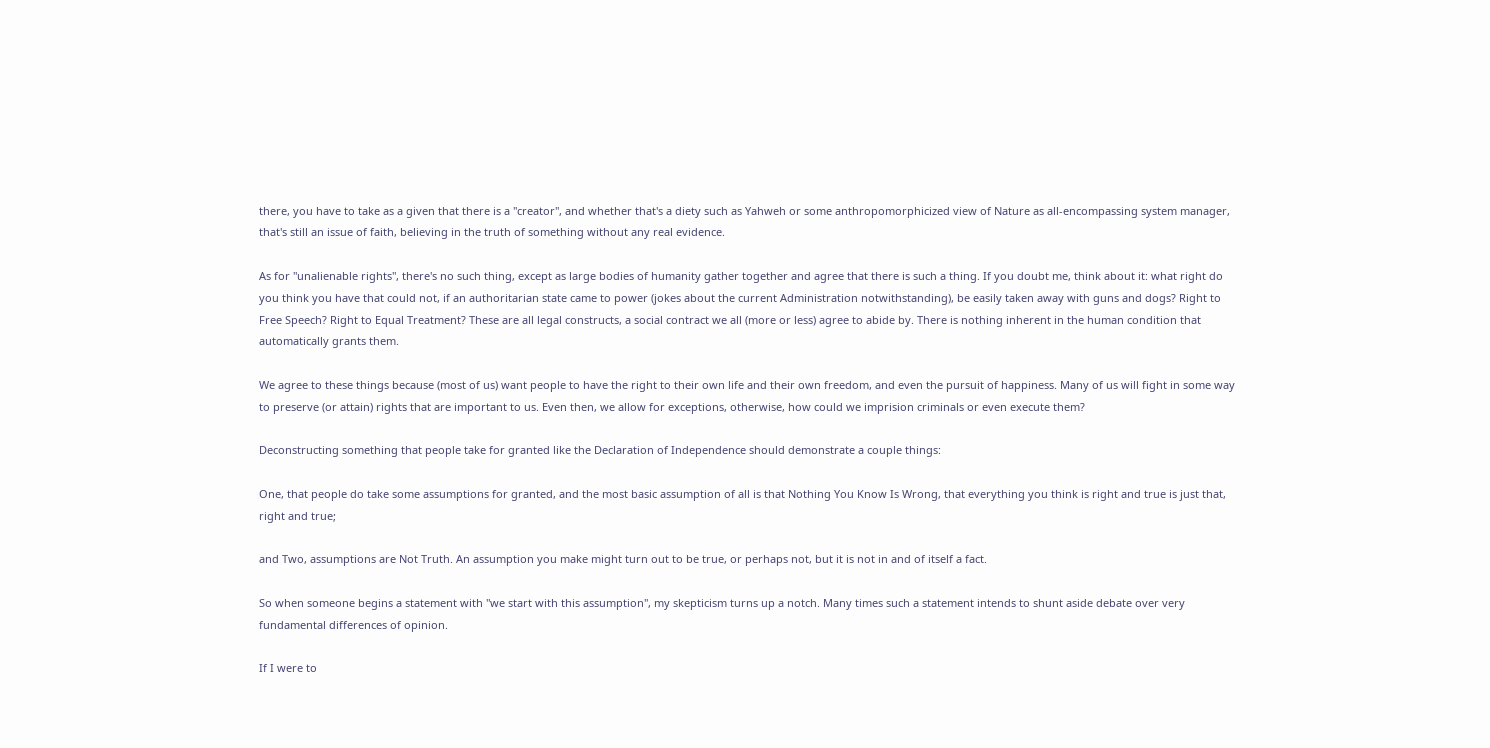there, you have to take as a given that there is a "creator", and whether that's a diety such as Yahweh or some anthropomorphicized view of Nature as all-encompassing system manager, that's still an issue of faith, believing in the truth of something without any real evidence.

As for "unalienable rights", there's no such thing, except as large bodies of humanity gather together and agree that there is such a thing. If you doubt me, think about it: what right do you think you have that could not, if an authoritarian state came to power (jokes about the current Administration notwithstanding), be easily taken away with guns and dogs? Right to Free Speech? Right to Equal Treatment? These are all legal constructs, a social contract we all (more or less) agree to abide by. There is nothing inherent in the human condition that automatically grants them.

We agree to these things because (most of us) want people to have the right to their own life and their own freedom, and even the pursuit of happiness. Many of us will fight in some way to preserve (or attain) rights that are important to us. Even then, we allow for exceptions, otherwise, how could we imprision criminals or even execute them?

Deconstructing something that people take for granted like the Declaration of Independence should demonstrate a couple things:

One, that people do take some assumptions for granted, and the most basic assumption of all is that Nothing You Know Is Wrong, that everything you think is right and true is just that, right and true;

and Two, assumptions are Not Truth. An assumption you make might turn out to be true, or perhaps not, but it is not in and of itself a fact.

So when someone begins a statement with "we start with this assumption", my skepticism turns up a notch. Many times such a statement intends to shunt aside debate over very fundamental differences of opinion.

If I were to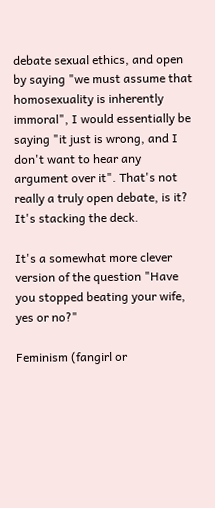debate sexual ethics, and open by saying "we must assume that homosexuality is inherently immoral", I would essentially be saying "it just is wrong, and I don't want to hear any argument over it". That's not really a truly open debate, is it? It's stacking the deck.

It's a somewhat more clever version of the question "Have you stopped beating your wife, yes or no?"

Feminism (fangirl or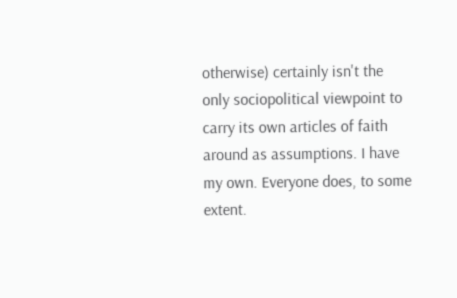otherwise) certainly isn't the only sociopolitical viewpoint to carry its own articles of faith around as assumptions. I have my own. Everyone does, to some extent.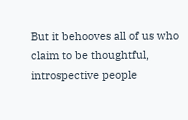But it behooves all of us who claim to be thoughtful, introspective people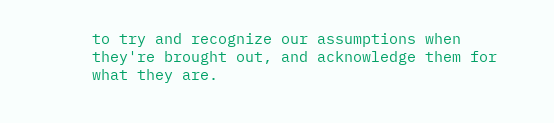to try and recognize our assumptions when they're brought out, and acknowledge them for what they are.